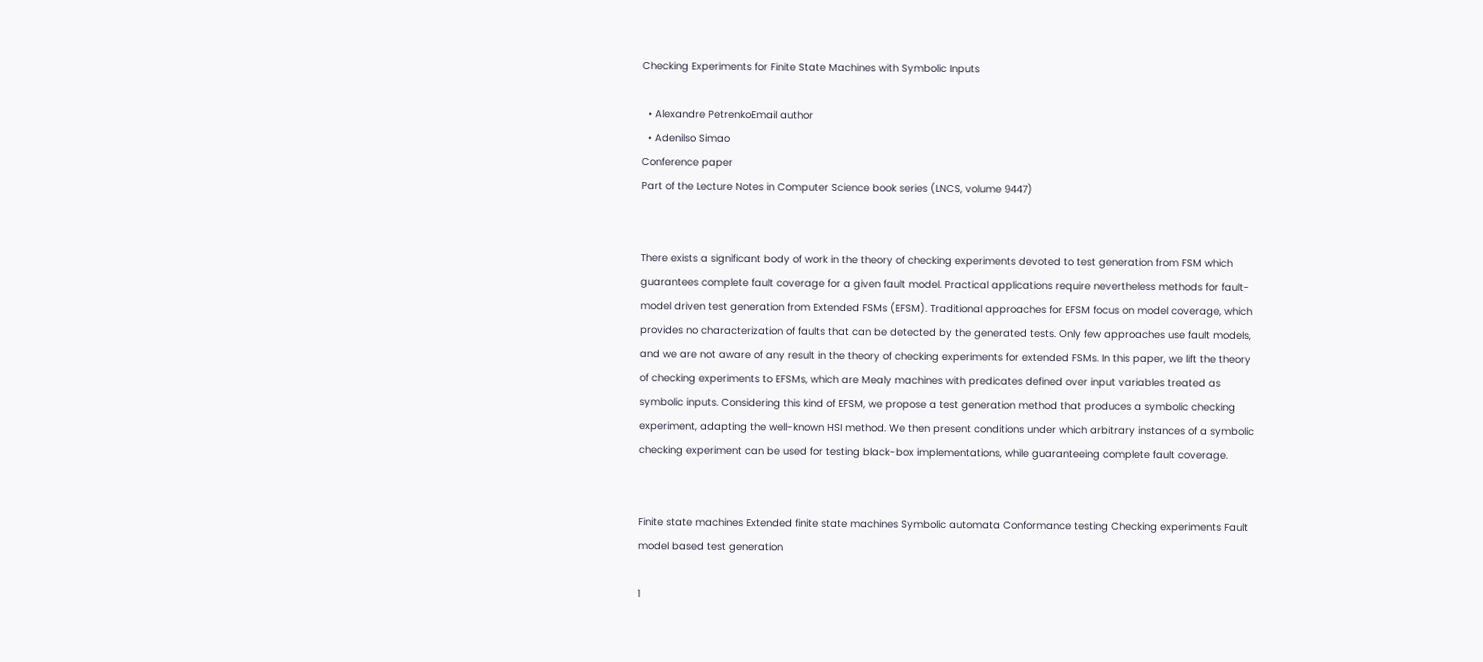Checking Experiments for Finite State Machines with Symbolic Inputs

  • Alexandre PetrenkoEmail author
  • Adenilso Simao
Conference paper
Part of the Lecture Notes in Computer Science book series (LNCS, volume 9447)


There exists a significant body of work in the theory of checking experiments devoted to test generation from FSM which guarantees complete fault coverage for a given fault model. Practical applications require nevertheless methods for fault-model driven test generation from Extended FSMs (EFSM). Traditional approaches for EFSM focus on model coverage, which provides no characterization of faults that can be detected by the generated tests. Only few approaches use fault models, and we are not aware of any result in the theory of checking experiments for extended FSMs. In this paper, we lift the theory of checking experiments to EFSMs, which are Mealy machines with predicates defined over input variables treated as symbolic inputs. Considering this kind of EFSM, we propose a test generation method that produces a symbolic checking experiment, adapting the well-known HSI method. We then present conditions under which arbitrary instances of a symbolic checking experiment can be used for testing black-box implementations, while guaranteeing complete fault coverage.


Finite state machines Extended finite state machines Symbolic automata Conformance testing Checking experiments Fault model based test generation

1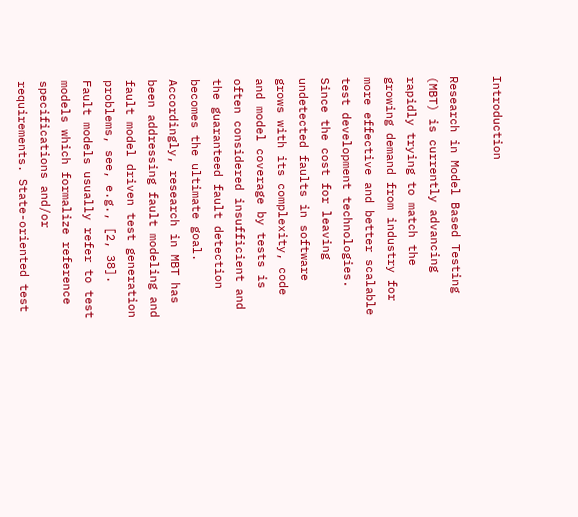Introduction

Research in Model Based Testing (MBT) is currently advancing rapidly trying to match the growing demand from industry for more effective and better scalable test development technologies. Since the cost for leaving undetected faults in software grows with its complexity, code and model coverage by tests is often considered insufficient and the guaranteed fault detection becomes the ultimate goal. Accordingly, research in MBT has been addressing fault modeling and fault model driven test generation problems, see, e.g., [2, 38]. Fault models usually refer to test models which formalize reference specifications and/or requirements. State-oriented test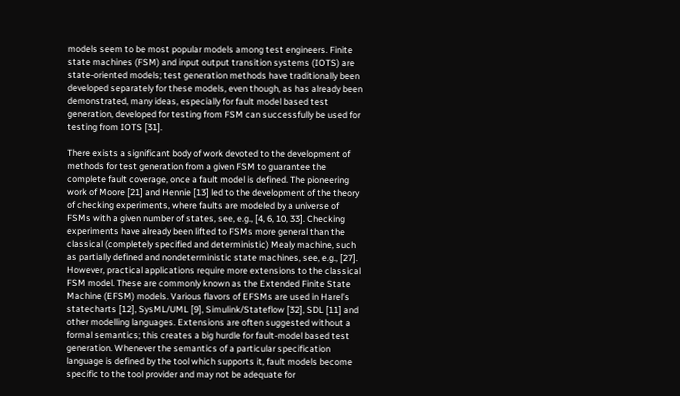models seem to be most popular models among test engineers. Finite state machines (FSM) and input output transition systems (IOTS) are state-oriented models; test generation methods have traditionally been developed separately for these models, even though, as has already been demonstrated, many ideas, especially for fault model based test generation, developed for testing from FSM can successfully be used for testing from IOTS [31].

There exists a significant body of work devoted to the development of methods for test generation from a given FSM to guarantee the complete fault coverage, once a fault model is defined. The pioneering work of Moore [21] and Hennie [13] led to the development of the theory of checking experiments, where faults are modeled by a universe of FSMs with a given number of states, see, e.g., [4, 6, 10, 33]. Checking experiments have already been lifted to FSMs more general than the classical (completely specified and deterministic) Mealy machine, such as partially defined and nondeterministic state machines, see, e.g., [27]. However, practical applications require more extensions to the classical FSM model. These are commonly known as the Extended Finite State Machine (EFSM) models. Various flavors of EFSMs are used in Harel’s statecharts [12], SysML/UML [9], Simulink/Stateflow [32], SDL [11] and other modelling languages. Extensions are often suggested without a formal semantics; this creates a big hurdle for fault-model based test generation. Whenever the semantics of a particular specification language is defined by the tool which supports it, fault models become specific to the tool provider and may not be adequate for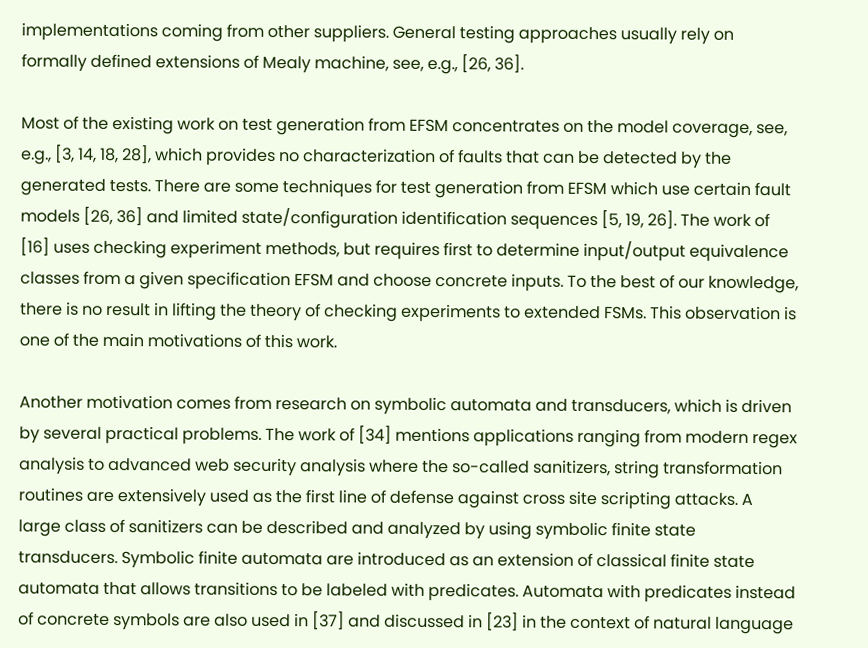implementations coming from other suppliers. General testing approaches usually rely on formally defined extensions of Mealy machine, see, e.g., [26, 36].

Most of the existing work on test generation from EFSM concentrates on the model coverage, see, e.g., [3, 14, 18, 28], which provides no characterization of faults that can be detected by the generated tests. There are some techniques for test generation from EFSM which use certain fault models [26, 36] and limited state/configuration identification sequences [5, 19, 26]. The work of [16] uses checking experiment methods, but requires first to determine input/output equivalence classes from a given specification EFSM and choose concrete inputs. To the best of our knowledge, there is no result in lifting the theory of checking experiments to extended FSMs. This observation is one of the main motivations of this work.

Another motivation comes from research on symbolic automata and transducers, which is driven by several practical problems. The work of [34] mentions applications ranging from modern regex analysis to advanced web security analysis where the so-called sanitizers, string transformation routines are extensively used as the first line of defense against cross site scripting attacks. A large class of sanitizers can be described and analyzed by using symbolic finite state transducers. Symbolic finite automata are introduced as an extension of classical finite state automata that allows transitions to be labeled with predicates. Automata with predicates instead of concrete symbols are also used in [37] and discussed in [23] in the context of natural language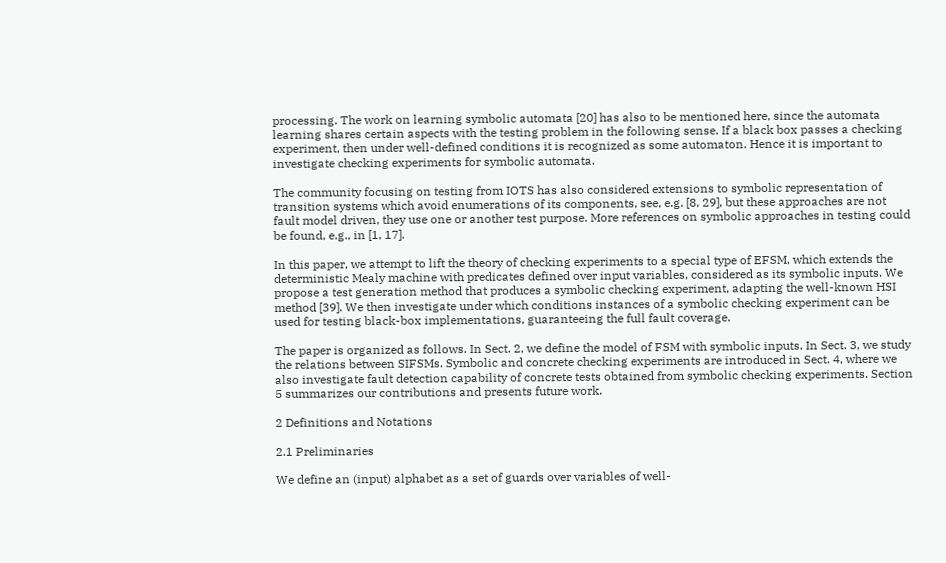processing. The work on learning symbolic automata [20] has also to be mentioned here, since the automata learning shares certain aspects with the testing problem in the following sense. If a black box passes a checking experiment, then under well-defined conditions it is recognized as some automaton. Hence it is important to investigate checking experiments for symbolic automata.

The community focusing on testing from IOTS has also considered extensions to symbolic representation of transition systems which avoid enumerations of its components, see, e.g. [8, 29], but these approaches are not fault model driven, they use one or another test purpose. More references on symbolic approaches in testing could be found, e.g., in [1, 17].

In this paper, we attempt to lift the theory of checking experiments to a special type of EFSM, which extends the deterministic Mealy machine with predicates defined over input variables, considered as its symbolic inputs. We propose a test generation method that produces a symbolic checking experiment, adapting the well-known HSI method [39]. We then investigate under which conditions instances of a symbolic checking experiment can be used for testing black-box implementations, guaranteeing the full fault coverage.

The paper is organized as follows. In Sect. 2, we define the model of FSM with symbolic inputs. In Sect. 3, we study the relations between SIFSMs. Symbolic and concrete checking experiments are introduced in Sect. 4, where we also investigate fault detection capability of concrete tests obtained from symbolic checking experiments. Section 5 summarizes our contributions and presents future work.

2 Definitions and Notations

2.1 Preliminaries

We define an (input) alphabet as a set of guards over variables of well-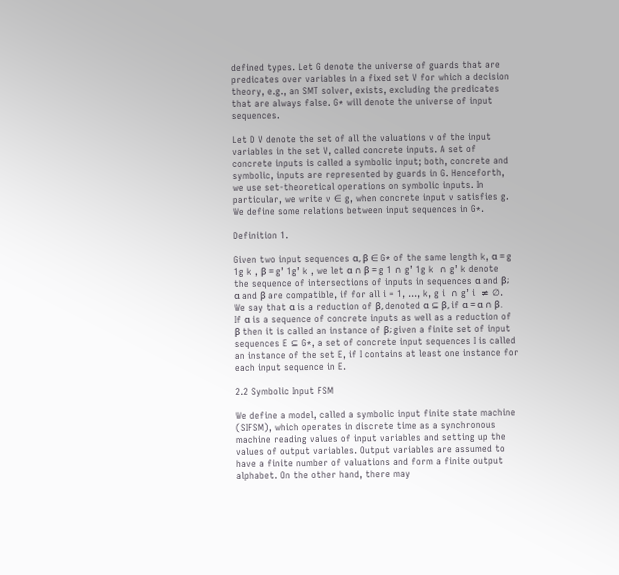defined types. Let G denote the universe of guards that are predicates over variables in a fixed set V for which a decision theory, e.g., an SMT solver, exists, excluding the predicates that are always false. G* will denote the universe of input sequences.

Let D V denote the set of all the valuations v of the input variables in the set V, called concrete inputs. A set of concrete inputs is called a symbolic input; both, concrete and symbolic, inputs are represented by guards in G. Henceforth, we use set-theoretical operations on symbolic inputs. In particular, we write v ∈ g, when concrete input v satisfies g. We define some relations between input sequences in G*.

Definition 1.

Given two input sequences α, β ∈ G* of the same length k, α = g 1g k , β = g’ 1g’ k , we let α ∩ β = g 1 ∩ g’ 1g k  ∩ g’ k denote the sequence of intersections of inputs in sequences α and β; α and β are compatible, if for all i = 1, …, k, g i  ∩ g’ i  ≠ ∅. We say that α is a reduction of β, denoted α ⊆ β, if α = α ∩ β. If α is a sequence of concrete inputs as well as a reduction of β then it is called an instance of β; given a finite set of input sequences E ⊆ G*, a set of concrete input sequences I is called an instance of the set E, if I contains at least one instance for each input sequence in E.

2.2 Symbolic Input FSM

We define a model, called a symbolic input finite state machine (SIFSM), which operates in discrete time as a synchronous machine reading values of input variables and setting up the values of output variables. Output variables are assumed to have a finite number of valuations and form a finite output alphabet. On the other hand, there may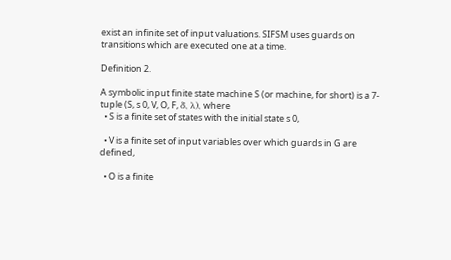exist an infinite set of input valuations. SIFSM uses guards on transitions which are executed one at a time.

Definition 2.

A symbolic input finite state machine S (or machine, for short) is a 7-tuple (S, s 0, V, O, F, δ, λ), where
  • S is a finite set of states with the initial state s 0,

  • V is a finite set of input variables over which guards in G are defined,

  • O is a finite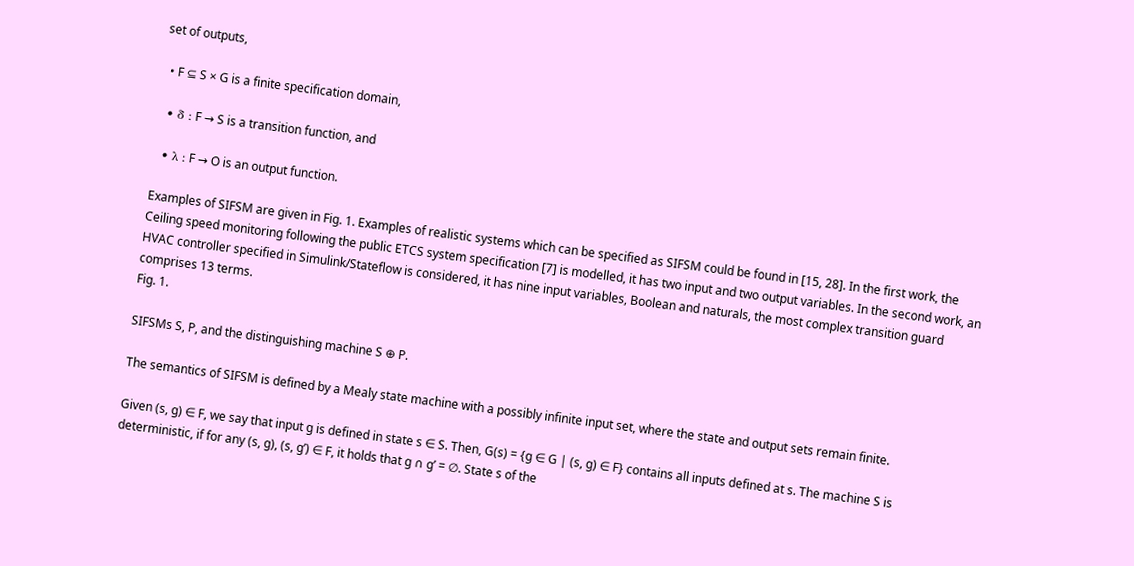set of outputs,

  • F ⊆ S × G is a finite specification domain,

  • δ : F → S is a transition function, and

  • λ : F → O is an output function.

Examples of SIFSM are given in Fig. 1. Examples of realistic systems which can be specified as SIFSM could be found in [15, 28]. In the first work, the Ceiling speed monitoring following the public ETCS system specification [7] is modelled, it has two input and two output variables. In the second work, an HVAC controller specified in Simulink/Stateflow is considered, it has nine input variables, Boolean and naturals, the most complex transition guard comprises 13 terms.
Fig. 1.

SIFSMs S, P, and the distinguishing machine S ⊕ P.

The semantics of SIFSM is defined by a Mealy state machine with a possibly infinite input set, where the state and output sets remain finite.

Given (s, g) ∈ F, we say that input g is defined in state s ∈ S. Then, G(s) = {g ∈ G | (s, g) ∈ F} contains all inputs defined at s. The machine S is deterministic, if for any (s, g), (s, g’) ∈ F, it holds that g ∩ g’ = ∅. State s of the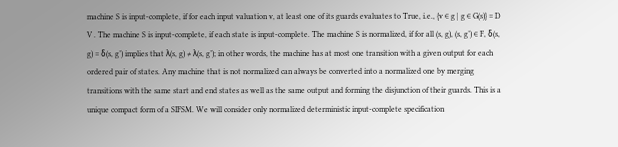machine S is input-complete, if for each input valuation v, at least one of its guards evaluates to True, i.e., {v ∈ g | g ∈ G(s)} = D V . The machine S is input-complete, if each state is input-complete. The machine S is normalized, if for all (s, g), (s, g’) ∈ F, δ(s, g) = δ(s, g’) implies that λ(s, g) ≠ λ(s, g’); in other words, the machine has at most one transition with a given output for each ordered pair of states. Any machine that is not normalized can always be converted into a normalized one by merging transitions with the same start and end states as well as the same output and forming the disjunction of their guards. This is a unique compact form of a SIFSM. We will consider only normalized deterministic input-complete specification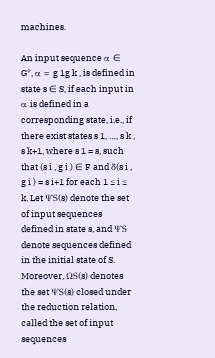machines.

An input sequence α ∈ G*, α = g 1g k , is defined in state s ∈ S, if each input in α is defined in a corresponding state, i.e., if there exist states s 1, …, s k , s k+1, where s 1 = s, such that (s i , g i ) ∈ F and δ(s i , g i ) = s i+1 for each 1 ≤ i ≤ k. Let ΨS(s) denote the set of input sequences defined in state s, and ΨS denote sequences defined in the initial state of S. Moreover, ΩS(s) denotes the set ΨS(s) closed under the reduction relation, called the set of input sequences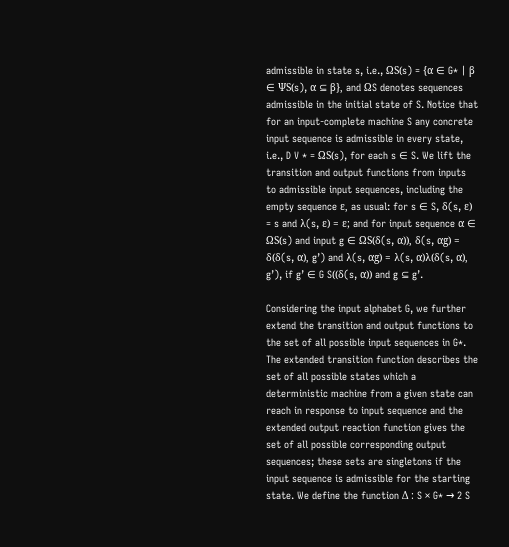admissible in state s, i.e., ΩS(s) = {α ∈ G* | β ∈ ΨS(s), α ⊆ β}, and ΩS denotes sequences admissible in the initial state of S. Notice that for an input-complete machine S any concrete input sequence is admissible in every state, i.e., D V * = ΩS(s), for each s ∈ S. We lift the transition and output functions from inputs to admissible input sequences, including the empty sequence ε, as usual: for s ∈ S, δ(s, ε) = s and λ(s, ε) = ε; and for input sequence α ∈ ΩS(s) and input g ∈ ΩS(δ(s, α)), δ(s, αg) = δ(δ(s, α), g’) and λ(s, αg) = λ(s, α)λ(δ(s, α), g’), if g’ ∈ G S((δ(s, α)) and g ⊆ g’.

Considering the input alphabet G, we further extend the transition and output functions to the set of all possible input sequences in G*. The extended transition function describes the set of all possible states which a deterministic machine from a given state can reach in response to input sequence and the extended output reaction function gives the set of all possible corresponding output sequences; these sets are singletons if the input sequence is admissible for the starting state. We define the function Δ : S × G* → 2 S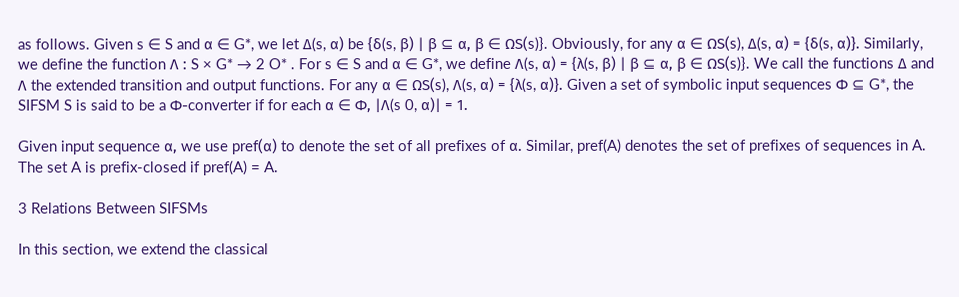as follows. Given s ∈ S and α ∈ G*, we let Δ(s, α) be {δ(s, β) | β ⊆ α, β ∈ ΩS(s)}. Obviously, for any α ∈ ΩS(s), Δ(s, α) = {δ(s, α)}. Similarly, we define the function Λ : S × G* → 2 O* . For s ∈ S and α ∈ G*, we define Λ(s, α) = {λ(s, β) | β ⊆ α, β ∈ ΩS(s)}. We call the functions Δ and Λ the extended transition and output functions. For any α ∈ ΩS(s), Λ(s, α) = {λ(s, α)}. Given a set of symbolic input sequences Φ ⊆ G*, the SIFSM S is said to be a Φ-converter if for each α ∈ Φ, |Λ(s 0, α)| = 1.

Given input sequence α, we use pref(α) to denote the set of all prefixes of α. Similar, pref(A) denotes the set of prefixes of sequences in A. The set A is prefix-closed if pref(A) = A.

3 Relations Between SIFSMs

In this section, we extend the classical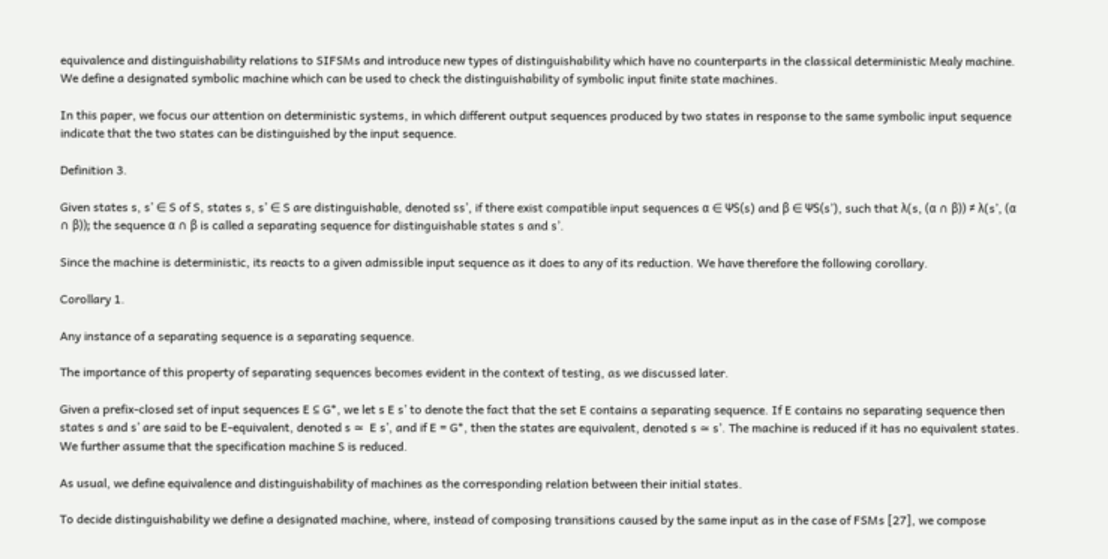equivalence and distinguishability relations to SIFSMs and introduce new types of distinguishability which have no counterparts in the classical deterministic Mealy machine. We define a designated symbolic machine which can be used to check the distinguishability of symbolic input finite state machines.

In this paper, we focus our attention on deterministic systems, in which different output sequences produced by two states in response to the same symbolic input sequence indicate that the two states can be distinguished by the input sequence.

Definition 3.

Given states s, s’ ∈ S of S, states s, s’ ∈ S are distinguishable, denoted ss’, if there exist compatible input sequences α ∈ ΨS(s) and β ∈ ΨS(s’), such that λ(s, (α ∩ β)) ≠ λ(s’, (α ∩ β)); the sequence α ∩ β is called a separating sequence for distinguishable states s and s’.

Since the machine is deterministic, its reacts to a given admissible input sequence as it does to any of its reduction. We have therefore the following corollary.

Corollary 1.

Any instance of a separating sequence is a separating sequence.

The importance of this property of separating sequences becomes evident in the context of testing, as we discussed later.

Given a prefix-closed set of input sequences E ⊆ G*, we let s E s’ to denote the fact that the set E contains a separating sequence. If E contains no separating sequence then states s and s’ are said to be E-equivalent, denoted s ≃  E s’, and if E = G*, then the states are equivalent, denoted s ≃ s’. The machine is reduced if it has no equivalent states. We further assume that the specification machine S is reduced.

As usual, we define equivalence and distinguishability of machines as the corresponding relation between their initial states.

To decide distinguishability we define a designated machine, where, instead of composing transitions caused by the same input as in the case of FSMs [27], we compose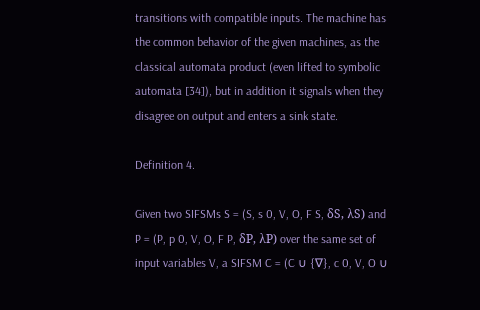transitions with compatible inputs. The machine has the common behavior of the given machines, as the classical automata product (even lifted to symbolic automata [34]), but in addition it signals when they disagree on output and enters a sink state.

Definition 4.

Given two SIFSMs S = (S, s 0, V, O, F S, δS, λS) and P = (P, p 0, V, O, F P, δP, λP) over the same set of input variables V, a SIFSM C = (C ∪ {∇}, c 0, V, O ∪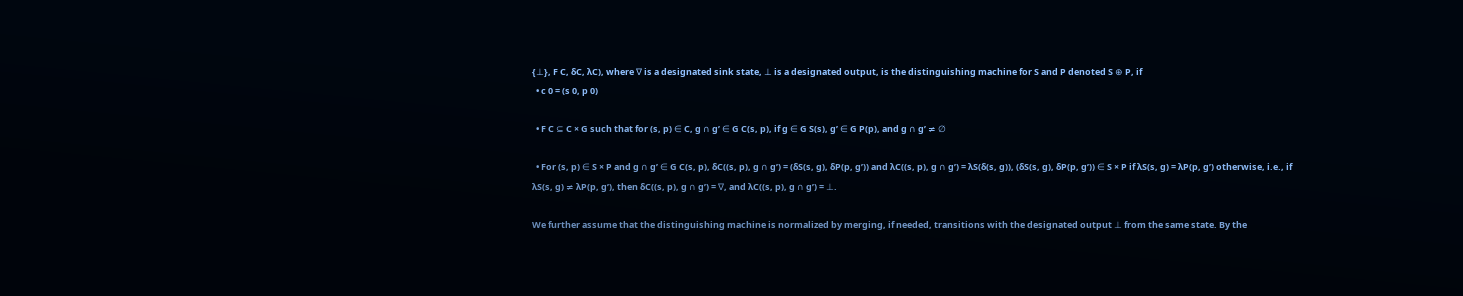{⊥}, F C, δC, λC), where ∇ is a designated sink state, ⊥ is a designated output, is the distinguishing machine for S and P denoted S ⊕ P, if
  • c 0 = (s 0, p 0)

  • F C ⊆ C × G such that for (s, p) ∈ C, g ∩ g’ ∈ G C(s, p), if g ∈ G S(s), g’ ∈ G P(p), and g ∩ g’ ≠ ∅

  • For (s, p) ∈ S × P and g ∩ g’ ∈ G C(s, p), δC((s, p), g ∩ g’) = (δS(s, g), δP(p, g’)) and λC((s, p), g ∩ g’) = λS(δ(s, g)), (δS(s, g), δP(p, g’)) ∈ S × P if λS(s, g) = λP(p, g’) otherwise, i.e., if λS(s, g) ≠ λP(p, g’), then δC((s, p), g ∩ g’) = ∇, and λC((s, p), g ∩ g’) = ⊥.

We further assume that the distinguishing machine is normalized by merging, if needed, transitions with the designated output ⊥ from the same state. By the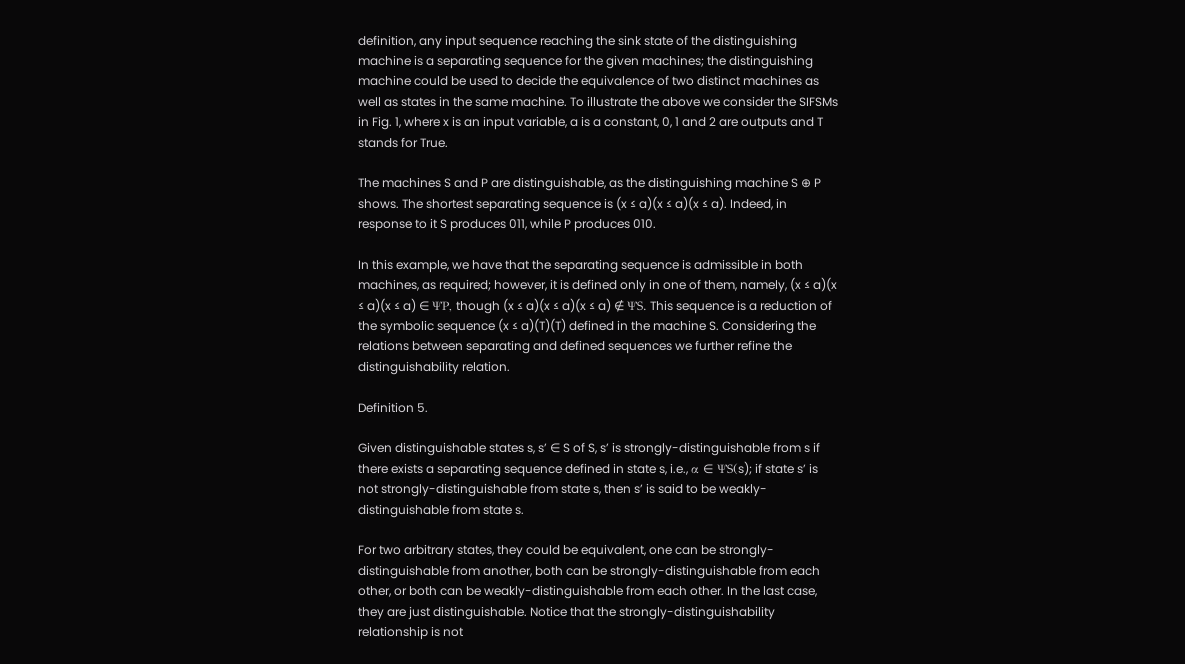definition, any input sequence reaching the sink state of the distinguishing machine is a separating sequence for the given machines; the distinguishing machine could be used to decide the equivalence of two distinct machines as well as states in the same machine. To illustrate the above we consider the SIFSMs in Fig. 1, where x is an input variable, a is a constant, 0, 1 and 2 are outputs and T stands for True.

The machines S and P are distinguishable, as the distinguishing machine S ⊕ P shows. The shortest separating sequence is (x ≤ a)(x ≤ a)(x ≤ a). Indeed, in response to it S produces 011, while P produces 010.

In this example, we have that the separating sequence is admissible in both machines, as required; however, it is defined only in one of them, namely, (x ≤ a)(x ≤ a)(x ≤ a) ∈ ΨP, though (x ≤ a)(x ≤ a)(x ≤ a) ∉ ΨS. This sequence is a reduction of the symbolic sequence (x ≤ a)(T)(T) defined in the machine S. Considering the relations between separating and defined sequences we further refine the distinguishability relation.

Definition 5.

Given distinguishable states s, s’ ∈ S of S, s’ is strongly-distinguishable from s if there exists a separating sequence defined in state s, i.e., α ∈ ΨS(s); if state s’ is not strongly-distinguishable from state s, then s’ is said to be weakly-distinguishable from state s.

For two arbitrary states, they could be equivalent, one can be strongly-distinguishable from another, both can be strongly-distinguishable from each other, or both can be weakly-distinguishable from each other. In the last case, they are just distinguishable. Notice that the strongly-distinguishability relationship is not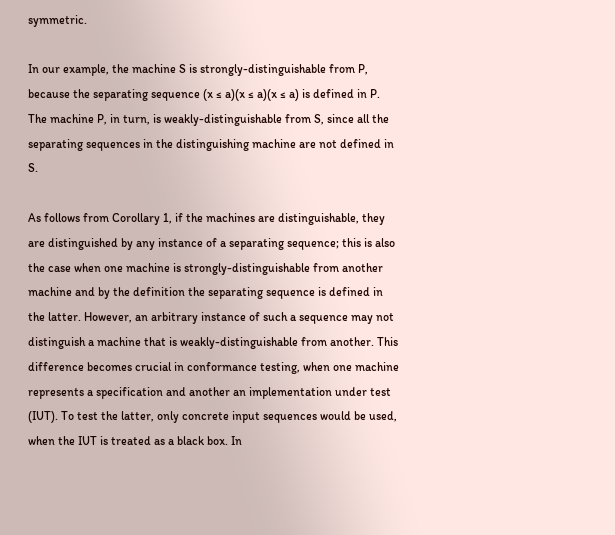symmetric.

In our example, the machine S is strongly-distinguishable from P, because the separating sequence (x ≤ a)(x ≤ a)(x ≤ a) is defined in P. The machine P, in turn, is weakly-distinguishable from S, since all the separating sequences in the distinguishing machine are not defined in S.

As follows from Corollary 1, if the machines are distinguishable, they are distinguished by any instance of a separating sequence; this is also the case when one machine is strongly-distinguishable from another machine and by the definition the separating sequence is defined in the latter. However, an arbitrary instance of such a sequence may not distinguish a machine that is weakly-distinguishable from another. This difference becomes crucial in conformance testing, when one machine represents a specification and another an implementation under test (IUT). To test the latter, only concrete input sequences would be used, when the IUT is treated as a black box. In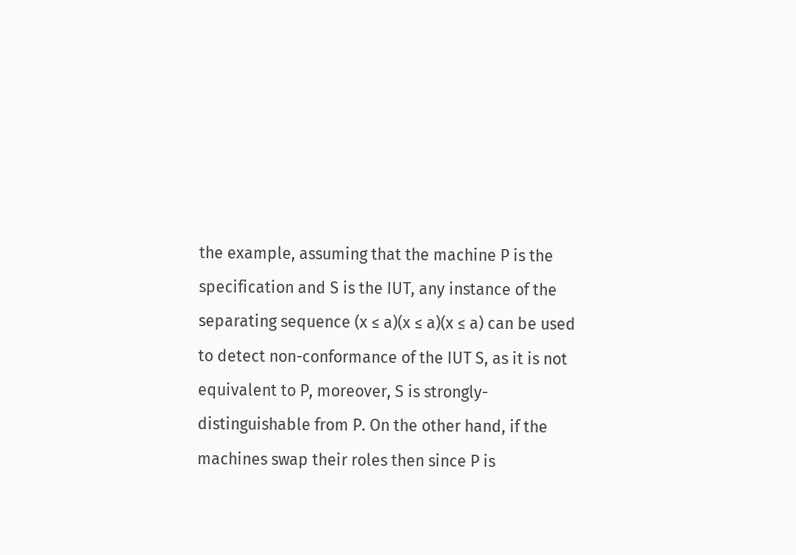the example, assuming that the machine P is the specification and S is the IUT, any instance of the separating sequence (x ≤ a)(x ≤ a)(x ≤ a) can be used to detect non-conformance of the IUT S, as it is not equivalent to P, moreover, S is strongly-distinguishable from P. On the other hand, if the machines swap their roles then since P is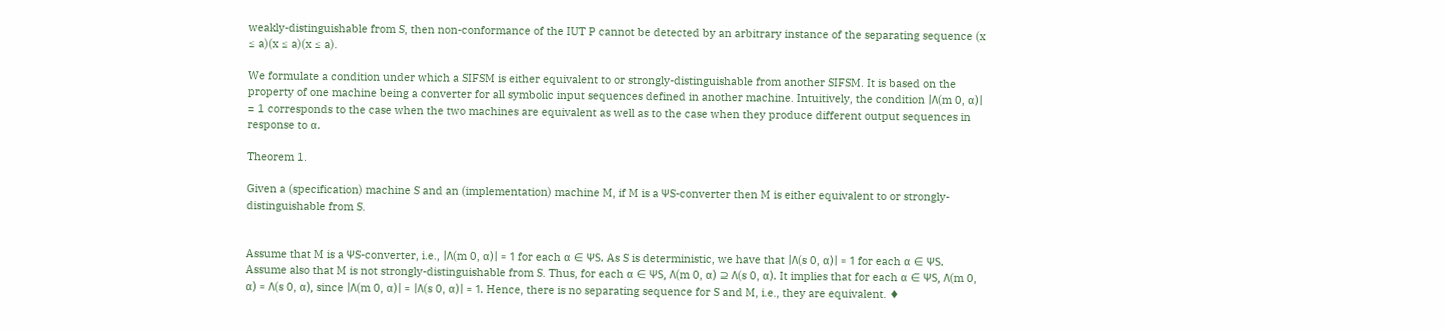weakly-distinguishable from S, then non-conformance of the IUT P cannot be detected by an arbitrary instance of the separating sequence (x ≤ a)(x ≤ a)(x ≤ a).

We formulate a condition under which a SIFSM is either equivalent to or strongly-distinguishable from another SIFSM. It is based on the property of one machine being a converter for all symbolic input sequences defined in another machine. Intuitively, the condition |Λ(m 0, α)| = 1 corresponds to the case when the two machines are equivalent as well as to the case when they produce different output sequences in response to α.

Theorem 1.

Given a (specification) machine S and an (implementation) machine M, if M is a ΨS-converter then M is either equivalent to or strongly-distinguishable from S.


Assume that M is a ΨS-converter, i.e., |Λ(m 0, α)| = 1 for each α ∈ ΨS. As S is deterministic, we have that |Λ(s 0, α)| = 1 for each α ∈ ΨS. Assume also that M is not strongly-distinguishable from S. Thus, for each α ∈ ΨS, Λ(m 0, α) ⊇ Λ(s 0, α). It implies that for each α ∈ ΨS, Λ(m 0, α) = Λ(s 0, α), since |Λ(m 0, α)| = |Λ(s 0, α)| = 1. Hence, there is no separating sequence for S and M, i.e., they are equivalent. ♦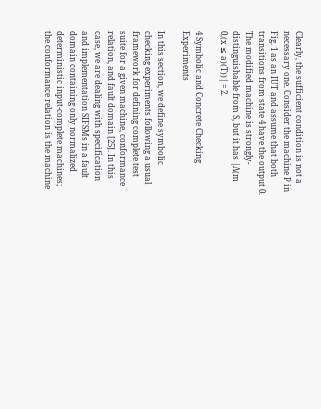Clearly, the sufficient condition is not a necessary one. Consider the machine P in Fig. 1 as an IUT and assume that both transitions from state 4 have the output 0. The modified machine is strongly-distinguishable from S, but it has |Λ(m 0,(x ≤ a)(T))| = 2.

4 Symbolic and Concrete Checking Experiments

In this section, we define symbolic checking experiments following a usual framework for defining complete test suite for a given machine, conformance relation, and fault domain [25]. In this case, we are dealing with specification and implementation SIFSMs in a fault domain containing only normalized deterministic input-complete machines; the conformance relation is the machine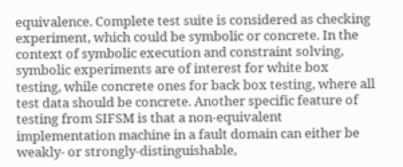equivalence. Complete test suite is considered as checking experiment, which could be symbolic or concrete. In the context of symbolic execution and constraint solving, symbolic experiments are of interest for white box testing, while concrete ones for back box testing, where all test data should be concrete. Another specific feature of testing from SIFSM is that a non-equivalent implementation machine in a fault domain can either be weakly- or strongly-distinguishable,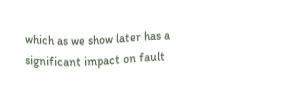which as we show later has a significant impact on fault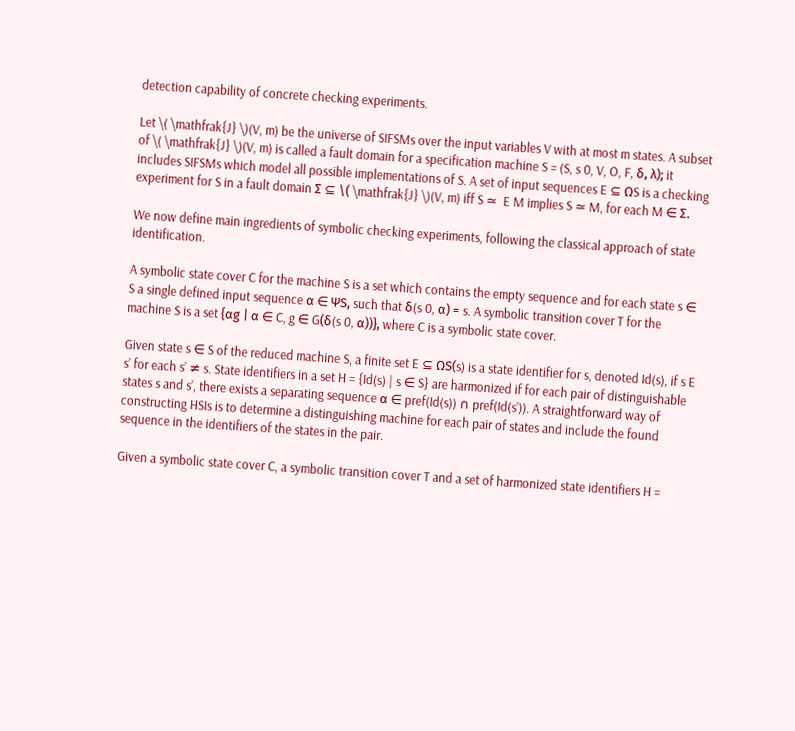detection capability of concrete checking experiments.

Let \( \mathfrak{J} \)(V, m) be the universe of SIFSMs over the input variables V with at most m states. A subset of \( \mathfrak{J} \)(V, m) is called a fault domain for a specification machine S = (S, s 0, V, O, F, δ, λ); it includes SIFSMs which model all possible implementations of S. A set of input sequences E ⊆ ΩS is a checking experiment for S in a fault domain Σ ⊆ \( \mathfrak{J} \)(V, m) iff S ≃  E M implies S ≃ M, for each M ∈ Σ.

We now define main ingredients of symbolic checking experiments, following the classical approach of state identification.

A symbolic state cover C for the machine S is a set which contains the empty sequence and for each state s ∈ S a single defined input sequence α ∈ ΨS, such that δ(s 0, α) = s. A symbolic transition cover T for the machine S is a set {αg | α ∈ C, g ∈ G(δ(s 0, α))}, where C is a symbolic state cover.

Given state s ∈ S of the reduced machine S, a finite set E ⊆ ΩS(s) is a state identifier for s, denoted Id(s), if s E s’ for each s’ ≠ s. State identifiers in a set H = {Id(s) | s ∈ S} are harmonized if for each pair of distinguishable states s and s’, there exists a separating sequence α ∈ pref(Id(s)) ∩ pref(Id(s’)). A straightforward way of constructing HSIs is to determine a distinguishing machine for each pair of states and include the found sequence in the identifiers of the states in the pair.

Given a symbolic state cover C, a symbolic transition cover T and a set of harmonized state identifiers H =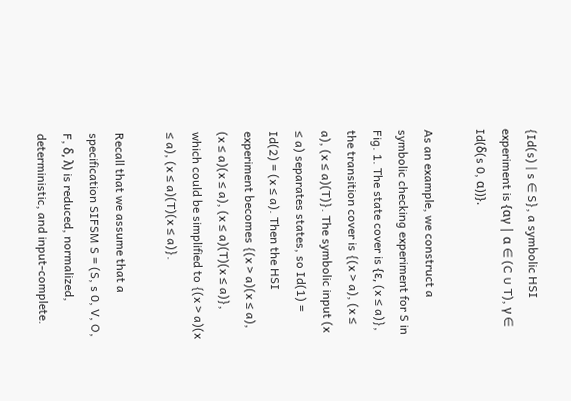{Id(s) | s ∈ S}, a symbolic HSI experiment is {αγ | α ∈ (C ∪ T), γ ∈ Id(δ(s 0, α))}.

As an example, we construct a symbolic checking experiment for S in Fig. 1. The state cover is {ε, (x ≤ a)}, the transition cover is {(x > a), (x ≤ a), (x ≤ a)(T)}. The symbolic input (x ≤ a) separates states, so Id(1) = Id(2) = (x ≤ a). Then the HSI experiment becomes {(x > a)(x ≤ a), (x ≤ a)(x ≤ a), (x ≤ a)(T)(x ≤ a)}, which could be simplified to {(x > a)(x ≤ a), (x ≤ a)(T)(x ≤ a)}.

Recall that we assume that a specification SIFSM S = (S, s 0, V, O, F, δ, λ) is reduced, normalized, deterministic, and input-complete.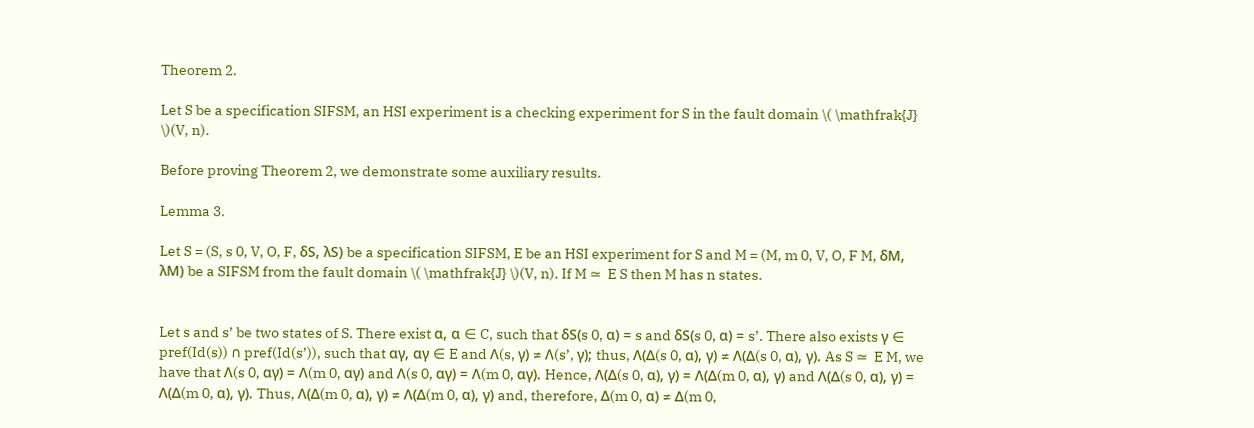Theorem 2.

Let S be a specification SIFSM, an HSI experiment is a checking experiment for S in the fault domain \( \mathfrak{J} \)(V, n).

Before proving Theorem 2, we demonstrate some auxiliary results.

Lemma 3.

Let S = (S, s 0, V, O, F, δS, λS) be a specification SIFSM, E be an HSI experiment for S and M = (M, m 0, V, O, F M, δM, λM) be a SIFSM from the fault domain \( \mathfrak{J} \)(V, n). If M ≃  E S then M has n states.


Let s and s’ be two states of S. There exist α, α ∈ C, such that δS(s 0, α) = s and δS(s 0, α) = s’. There also exists γ ∈ pref(Id(s)) ∩ pref(Id(s’)), such that αγ, αγ ∈ E and Λ(s, γ) ≠ Λ(s’, γ); thus, Λ(Δ(s 0, α), γ) ≠ Λ(Δ(s 0, α), γ). As S ≃  E M, we have that Λ(s 0, αγ) = Λ(m 0, αγ) and Λ(s 0, αγ) = Λ(m 0, αγ). Hence, Λ(Δ(s 0, α), γ) = Λ(Δ(m 0, α), γ) and Λ(Δ(s 0, α), γ) = Λ(Δ(m 0, α), γ). Thus, Λ(Δ(m 0, α), γ) ≠ Λ(Δ(m 0, α), γ) and, therefore, Δ(m 0, α) ≠ Δ(m 0,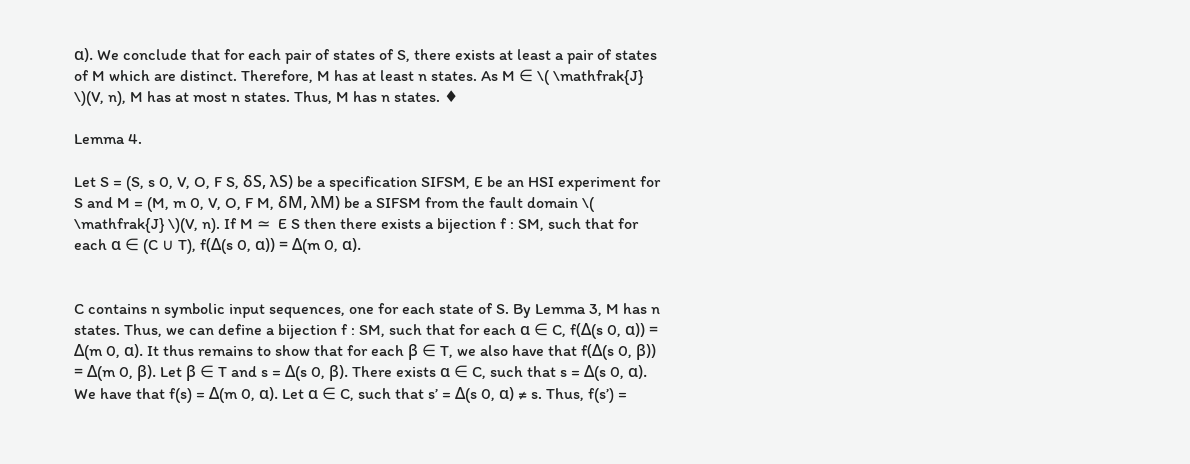α). We conclude that for each pair of states of S, there exists at least a pair of states of M which are distinct. Therefore, M has at least n states. As M ∈ \( \mathfrak{J} \)(V, n), M has at most n states. Thus, M has n states. ♦

Lemma 4.

Let S = (S, s 0, V, O, F S, δS, λS) be a specification SIFSM, E be an HSI experiment for S and M = (M, m 0, V, O, F M, δM, λM) be a SIFSM from the fault domain \( \mathfrak{J} \)(V, n). If M ≃  E S then there exists a bijection f : SM, such that for each α ∈ (C ∪ T), f(Δ(s 0, α)) = Δ(m 0, α).


C contains n symbolic input sequences, one for each state of S. By Lemma 3, M has n states. Thus, we can define a bijection f : SM, such that for each α ∈ C, f(Δ(s 0, α)) = Δ(m 0, α). It thus remains to show that for each β ∈ T, we also have that f(Δ(s 0, β)) = Δ(m 0, β). Let β ∈ T and s = Δ(s 0, β). There exists α ∈ C, such that s = Δ(s 0, α). We have that f(s) = Δ(m 0, α). Let α ∈ C, such that s’ = Δ(s 0, α) ≠ s. Thus, f(s’) =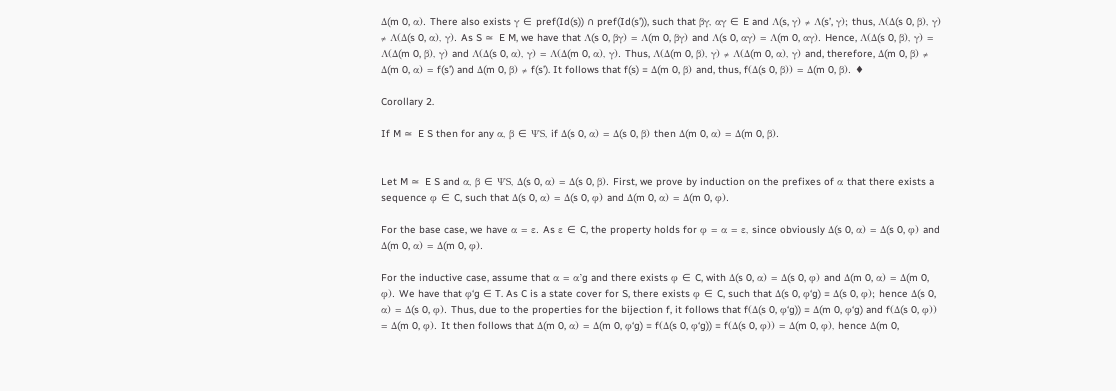Δ(m 0, α). There also exists γ ∈ pref(Id(s)) ∩ pref(Id(s’)), such that βγ, αγ ∈ E and Λ(s, γ) ≠ Λ(s’, γ); thus, Λ(Δ(s 0, β), γ) ≠ Λ(Δ(s 0, α), γ). As S ≃  E M, we have that Λ(s 0, βγ) = Λ(m 0, βγ) and Λ(s 0, αγ) = Λ(m 0, αγ). Hence, Λ(Δ(s 0, β), γ) = Λ(Δ(m 0, β), γ) and Λ(Δ(s 0, α), γ) = Λ(Δ(m 0, α), γ). Thus, Λ(Δ(m 0, β), γ) ≠ Λ(Δ(m 0, α), γ) and, therefore, Δ(m 0, β) ≠ Δ(m 0, α) = f(s’) and Δ(m 0, β) ≠ f(s’). It follows that f(s) = Δ(m 0, β) and, thus, f(Δ(s 0, β)) = Δ(m 0, β). ♦

Corollary 2.

If M ≃  E S then for any α, β ∈ ΨS, if Δ(s 0, α) = Δ(s 0, β) then Δ(m 0, α) = Δ(m 0, β).


Let M ≃  E S and α, β ∈ ΨS, Δ(s 0, α) = Δ(s 0, β). First, we prove by induction on the prefixes of α that there exists a sequence φ ∈ C, such that Δ(s 0, α) = Δ(s 0, φ) and Δ(m 0, α) = Δ(m 0, φ).

For the base case, we have α = ε. As ε ∈ C, the property holds for φ = α = ε, since obviously Δ(s 0, α) = Δ(s 0, φ) and Δ(m 0, α) = Δ(m 0, φ).

For the inductive case, assume that α = α’g and there exists φ ∈ C, with Δ(s 0, α) = Δ(s 0, φ) and Δ(m 0, α) = Δ(m 0, φ). We have that φ‘g ∈ T. As C is a state cover for S, there exists φ ∈ C, such that Δ(s 0, φ‘g) = Δ(s 0, φ); hence Δ(s 0, α) = Δ(s 0, φ). Thus, due to the properties for the bijection f, it follows that f(Δ(s 0, φ‘g)) = Δ(m 0, φ‘g) and f(Δ(s 0, φ)) = Δ(m 0, φ). It then follows that Δ(m 0, α) = Δ(m 0, φ‘g) = f(Δ(s 0, φ‘g)) = f(Δ(s 0, φ)) = Δ(m 0, φ), hence Δ(m 0,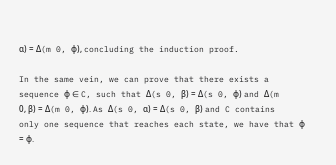α) = Δ(m 0, φ), concluding the induction proof.

In the same vein, we can prove that there exists a sequence φ ∈ C, such that Δ(s 0, β) = Δ(s 0, φ) and Δ(m 0, β) = Δ(m 0, φ). As Δ(s 0, α) = Δ(s 0, β) and C contains only one sequence that reaches each state, we have that φ = φ.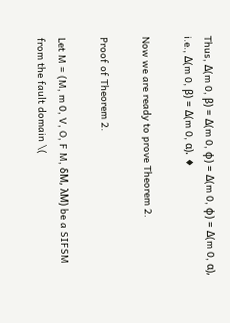Thus, Δ(m 0, β) = Δ(m 0, φ) = Δ(m 0, φ) = Δ(m 0, α), i.e., Δ(m 0, β) = Δ(m 0, α). ♦

Now we are ready to prove Theorem 2.

Proof of Theorem 2.

Let M = (M, m 0, V, O, F M, δM, λM) be a SIFSM from the fault domain \(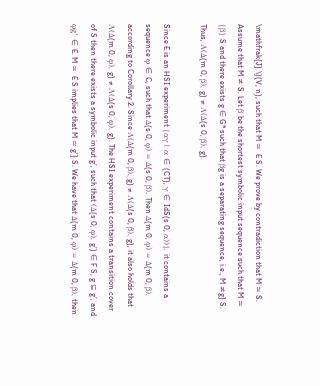\mathfrak{J} \)(V, n), such that M ≃  E S. We prove by contradiction that M ≃ S. Assume that M ≄ S. Let β be the shortest symbolic input sequence such that M ≃ {β} S and there exists g ∈ G* such that βg is a separating sequence, i.e., M ≄g} S. Thus, Λ(Δ(m 0, β), g) ≠ Λ(Δ(s 0, β), g).

Since E is an HSI experiment {αγ | α ∈ (CT), γ ∈ IdS(s 0, α))}, it contains a sequence φ ∈ C, such that Δ(s 0, φ) = Δ(s 0, β). Then Δ(m 0, φ) = Δ(m 0, β), according to Corollary 2. Since Λ(Δ(m 0, β), g) ≠ Λ(Δ(s 0, β), g), it also holds that Λ(Δ(m 0, φ), g) ≠ Λ(Δ(s 0, φ), g). The HSI experiment contains a transition cover of S then there exists a symbolic input g’, such that (Δ(s 0, φ), g’) ∈ F S, g ⊆ g’, and φg’ ∈ E. M ≃  E S implies that M ≃ g’} S. We have that Δ(m 0, φ) = Δ(m 0, β), then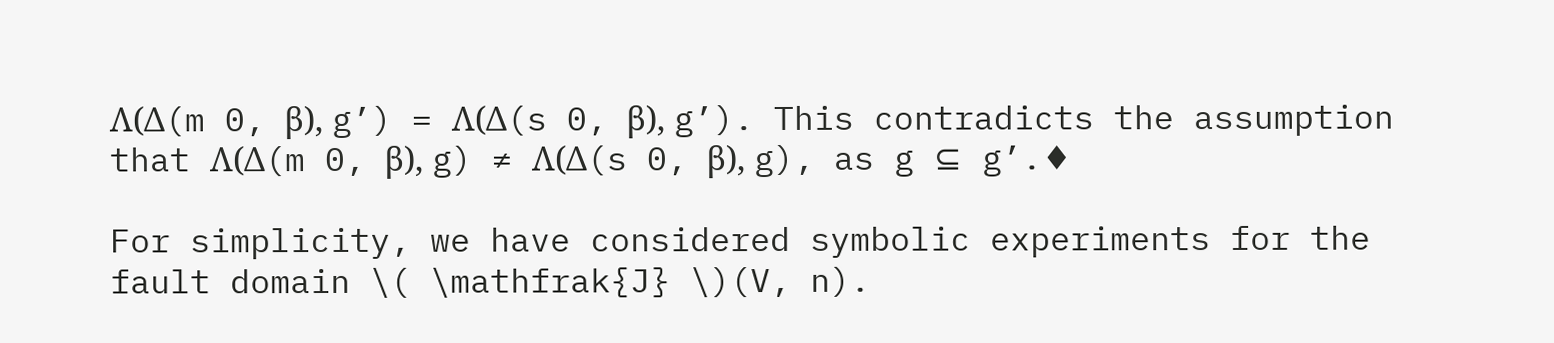Λ(Δ(m 0, β), g’) = Λ(Δ(s 0, β), g’). This contradicts the assumption that Λ(Δ(m 0, β), g) ≠ Λ(Δ(s 0, β), g), as g ⊆ g’.♦

For simplicity, we have considered symbolic experiments for the fault domain \( \mathfrak{J} \)(V, n).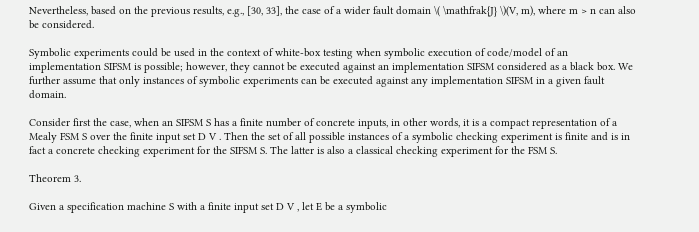Nevertheless, based on the previous results, e.g., [30, 33], the case of a wider fault domain \( \mathfrak{J} \)(V, m), where m > n can also be considered.

Symbolic experiments could be used in the context of white-box testing when symbolic execution of code/model of an implementation SIFSM is possible; however, they cannot be executed against an implementation SIFSM considered as a black box. We further assume that only instances of symbolic experiments can be executed against any implementation SIFSM in a given fault domain.

Consider first the case, when an SIFSM S has a finite number of concrete inputs, in other words, it is a compact representation of a Mealy FSM S over the finite input set D V . Then the set of all possible instances of a symbolic checking experiment is finite and is in fact a concrete checking experiment for the SIFSM S. The latter is also a classical checking experiment for the FSM S.

Theorem 3.

Given a specification machine S with a finite input set D V , let E be a symbolic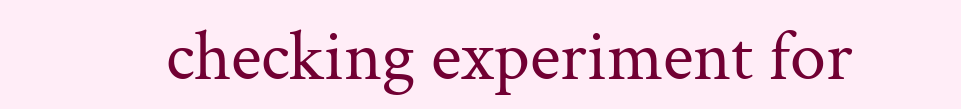checking experiment for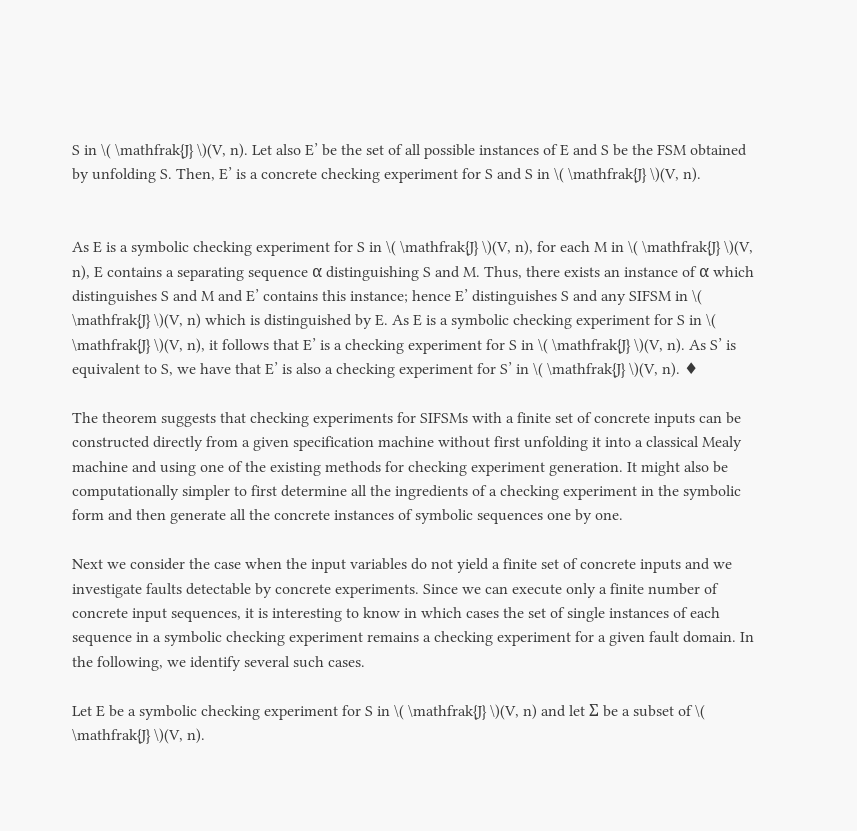S in \( \mathfrak{J} \)(V, n). Let also E’ be the set of all possible instances of E and S be the FSM obtained by unfolding S. Then, E’ is a concrete checking experiment for S and S in \( \mathfrak{J} \)(V, n).


As E is a symbolic checking experiment for S in \( \mathfrak{J} \)(V, n), for each M in \( \mathfrak{J} \)(V, n), E contains a separating sequence α distinguishing S and M. Thus, there exists an instance of α which distinguishes S and M and E’ contains this instance; hence E’ distinguishes S and any SIFSM in \( \mathfrak{J} \)(V, n) which is distinguished by E. As E is a symbolic checking experiment for S in \( \mathfrak{J} \)(V, n), it follows that E’ is a checking experiment for S in \( \mathfrak{J} \)(V, n). As S’ is equivalent to S, we have that E’ is also a checking experiment for S’ in \( \mathfrak{J} \)(V, n). ♦

The theorem suggests that checking experiments for SIFSMs with a finite set of concrete inputs can be constructed directly from a given specification machine without first unfolding it into a classical Mealy machine and using one of the existing methods for checking experiment generation. It might also be computationally simpler to first determine all the ingredients of a checking experiment in the symbolic form and then generate all the concrete instances of symbolic sequences one by one.

Next we consider the case when the input variables do not yield a finite set of concrete inputs and we investigate faults detectable by concrete experiments. Since we can execute only a finite number of concrete input sequences, it is interesting to know in which cases the set of single instances of each sequence in a symbolic checking experiment remains a checking experiment for a given fault domain. In the following, we identify several such cases.

Let E be a symbolic checking experiment for S in \( \mathfrak{J} \)(V, n) and let Σ be a subset of \( \mathfrak{J} \)(V, n).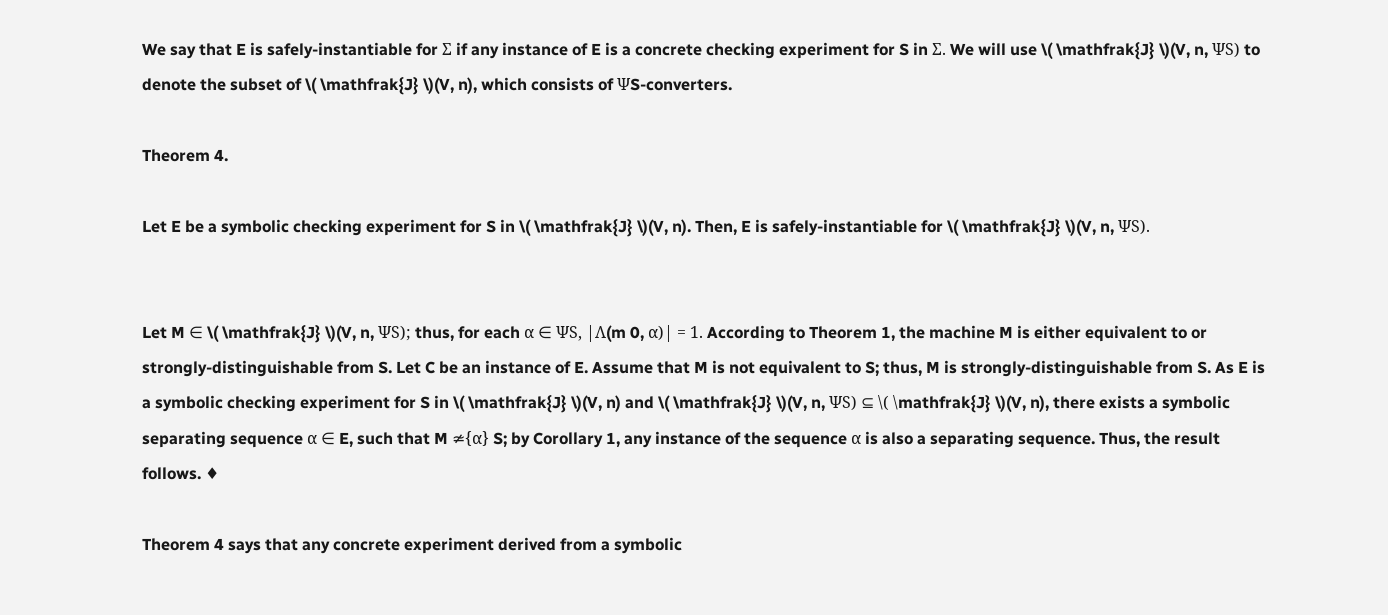We say that E is safely-instantiable for Σ if any instance of E is a concrete checking experiment for S in Σ. We will use \( \mathfrak{J} \)(V, n, ΨS) to denote the subset of \( \mathfrak{J} \)(V, n), which consists of ΨS-converters.

Theorem 4.

Let E be a symbolic checking experiment for S in \( \mathfrak{J} \)(V, n). Then, E is safely-instantiable for \( \mathfrak{J} \)(V, n, ΨS).


Let M ∈ \( \mathfrak{J} \)(V, n, ΨS); thus, for each α ∈ ΨS, |Λ(m 0, α)| = 1. According to Theorem 1, the machine M is either equivalent to or strongly-distinguishable from S. Let C be an instance of E. Assume that M is not equivalent to S; thus, M is strongly-distinguishable from S. As E is a symbolic checking experiment for S in \( \mathfrak{J} \)(V, n) and \( \mathfrak{J} \)(V, n, ΨS) ⊆ \( \mathfrak{J} \)(V, n), there exists a symbolic separating sequence α ∈ E, such that M ≄{α} S; by Corollary 1, any instance of the sequence α is also a separating sequence. Thus, the result follows. ♦

Theorem 4 says that any concrete experiment derived from a symbolic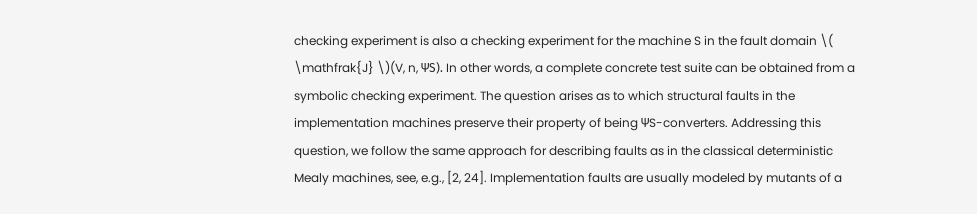checking experiment is also a checking experiment for the machine S in the fault domain \( \mathfrak{J} \)(V, n, ΨS). In other words, a complete concrete test suite can be obtained from a symbolic checking experiment. The question arises as to which structural faults in the implementation machines preserve their property of being ΨS-converters. Addressing this question, we follow the same approach for describing faults as in the classical deterministic Mealy machines, see, e.g., [2, 24]. Implementation faults are usually modeled by mutants of a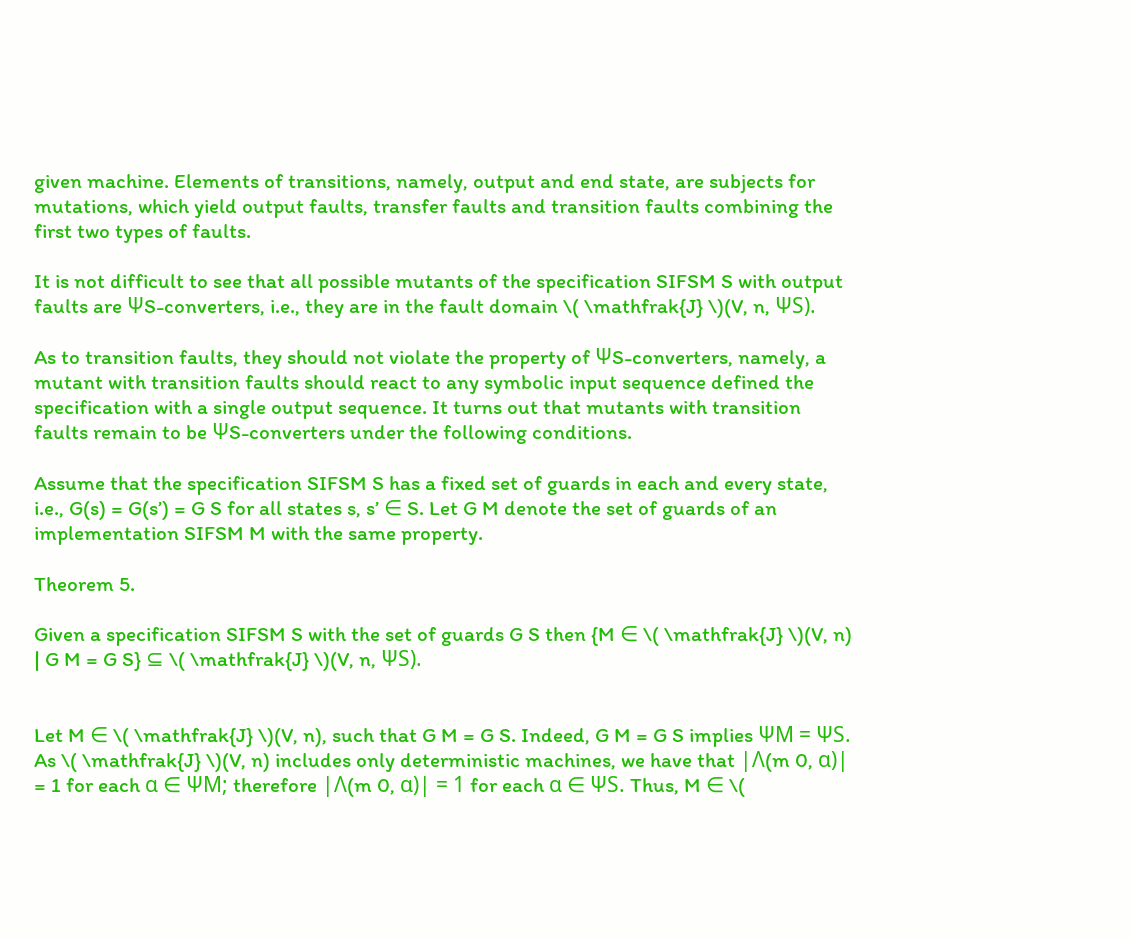given machine. Elements of transitions, namely, output and end state, are subjects for mutations, which yield output faults, transfer faults and transition faults combining the first two types of faults.

It is not difficult to see that all possible mutants of the specification SIFSM S with output faults are ΨS-converters, i.e., they are in the fault domain \( \mathfrak{J} \)(V, n, ΨS).

As to transition faults, they should not violate the property of ΨS-converters, namely, a mutant with transition faults should react to any symbolic input sequence defined the specification with a single output sequence. It turns out that mutants with transition faults remain to be ΨS-converters under the following conditions.

Assume that the specification SIFSM S has a fixed set of guards in each and every state, i.e., G(s) = G(s’) = G S for all states s, s’ ∈ S. Let G M denote the set of guards of an implementation SIFSM M with the same property.

Theorem 5.

Given a specification SIFSM S with the set of guards G S then {M ∈ \( \mathfrak{J} \)(V, n) | G M = G S} ⊆ \( \mathfrak{J} \)(V, n, ΨS).


Let M ∈ \( \mathfrak{J} \)(V, n), such that G M = G S. Indeed, G M = G S implies ΨM = ΨS. As \( \mathfrak{J} \)(V, n) includes only deterministic machines, we have that |Λ(m 0, α)| = 1 for each α ∈ ΨM; therefore |Λ(m 0, α)| = 1 for each α ∈ ΨS. Thus, M ∈ \(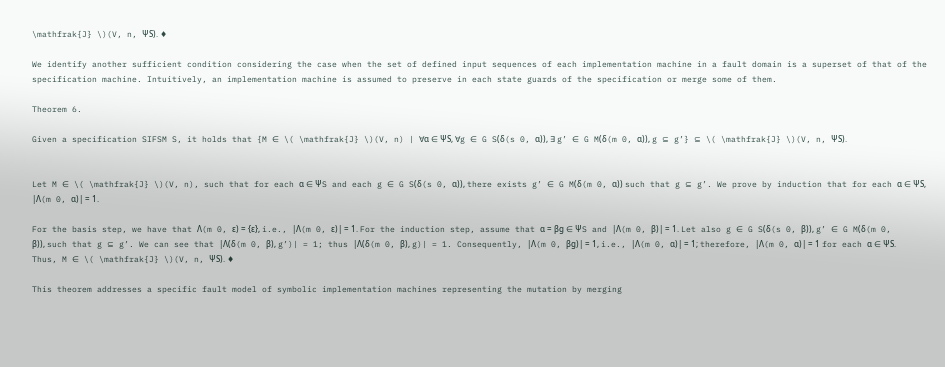\mathfrak{J} \)(V, n, ΨS). ♦

We identify another sufficient condition considering the case when the set of defined input sequences of each implementation machine in a fault domain is a superset of that of the specification machine. Intuitively, an implementation machine is assumed to preserve in each state guards of the specification or merge some of them.

Theorem 6.

Given a specification SIFSM S, it holds that {M ∈ \( \mathfrak{J} \)(V, n) | ∀α ∈ ΨS, ∀g ∈ G S(δ(s 0, α)), ∃ g’ ∈ G M(δ(m 0, α)), g ⊆ g’} ⊆ \( \mathfrak{J} \)(V, n, ΨS).


Let M ∈ \( \mathfrak{J} \)(V, n), such that for each α ∈ ΨS and each g ∈ G S(δ(s 0, α)), there exists g’ ∈ G M(δ(m 0, α)) such that g ⊆ g’. We prove by induction that for each α ∈ ΨS, |Λ(m 0, α)| = 1.

For the basis step, we have that Λ(m 0, ε) = {ε}, i.e., |Λ(m 0, ε)| = 1. For the induction step, assume that α = βg ∈ ΨS and |Λ(m 0, β)| = 1. Let also g ∈ G S(δ(s 0, β)), g’ ∈ G M(δ(m 0, β)), such that g ⊆ g’. We can see that |Λ(δ(m 0, β), g’)| = 1; thus |Λ(δ(m 0, β), g)| = 1. Consequently, |Λ(m 0, βg)| = 1, i.e., |Λ(m 0, α)| = 1; therefore, |Λ(m 0, α)| = 1 for each α ∈ ΨS. Thus, M ∈ \( \mathfrak{J} \)(V, n, ΨS). ♦

This theorem addresses a specific fault model of symbolic implementation machines representing the mutation by merging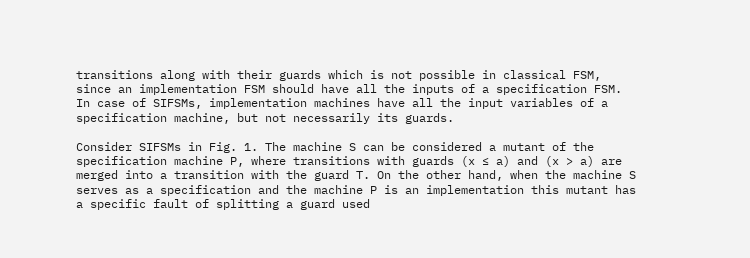transitions along with their guards which is not possible in classical FSM, since an implementation FSM should have all the inputs of a specification FSM. In case of SIFSMs, implementation machines have all the input variables of a specification machine, but not necessarily its guards.

Consider SIFSMs in Fig. 1. The machine S can be considered a mutant of the specification machine P, where transitions with guards (x ≤ a) and (x > a) are merged into a transition with the guard T. On the other hand, when the machine S serves as a specification and the machine P is an implementation this mutant has a specific fault of splitting a guard used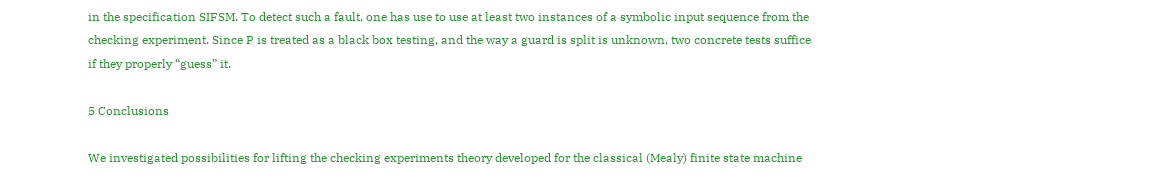in the specification SIFSM. To detect such a fault, one has use to use at least two instances of a symbolic input sequence from the checking experiment. Since P is treated as a black box testing, and the way a guard is split is unknown, two concrete tests suffice if they properly “guess” it.

5 Conclusions

We investigated possibilities for lifting the checking experiments theory developed for the classical (Mealy) finite state machine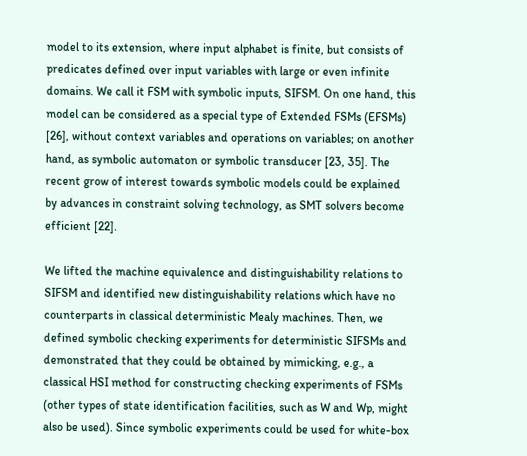model to its extension, where input alphabet is finite, but consists of predicates defined over input variables with large or even infinite domains. We call it FSM with symbolic inputs, SIFSM. On one hand, this model can be considered as a special type of Extended FSMs (EFSMs) [26], without context variables and operations on variables; on another hand, as symbolic automaton or symbolic transducer [23, 35]. The recent grow of interest towards symbolic models could be explained by advances in constraint solving technology, as SMT solvers become efficient [22].

We lifted the machine equivalence and distinguishability relations to SIFSM and identified new distinguishability relations which have no counterparts in classical deterministic Mealy machines. Then, we defined symbolic checking experiments for deterministic SIFSMs and demonstrated that they could be obtained by mimicking, e.g., a classical HSI method for constructing checking experiments of FSMs (other types of state identification facilities, such as W and Wp, might also be used). Since symbolic experiments could be used for white-box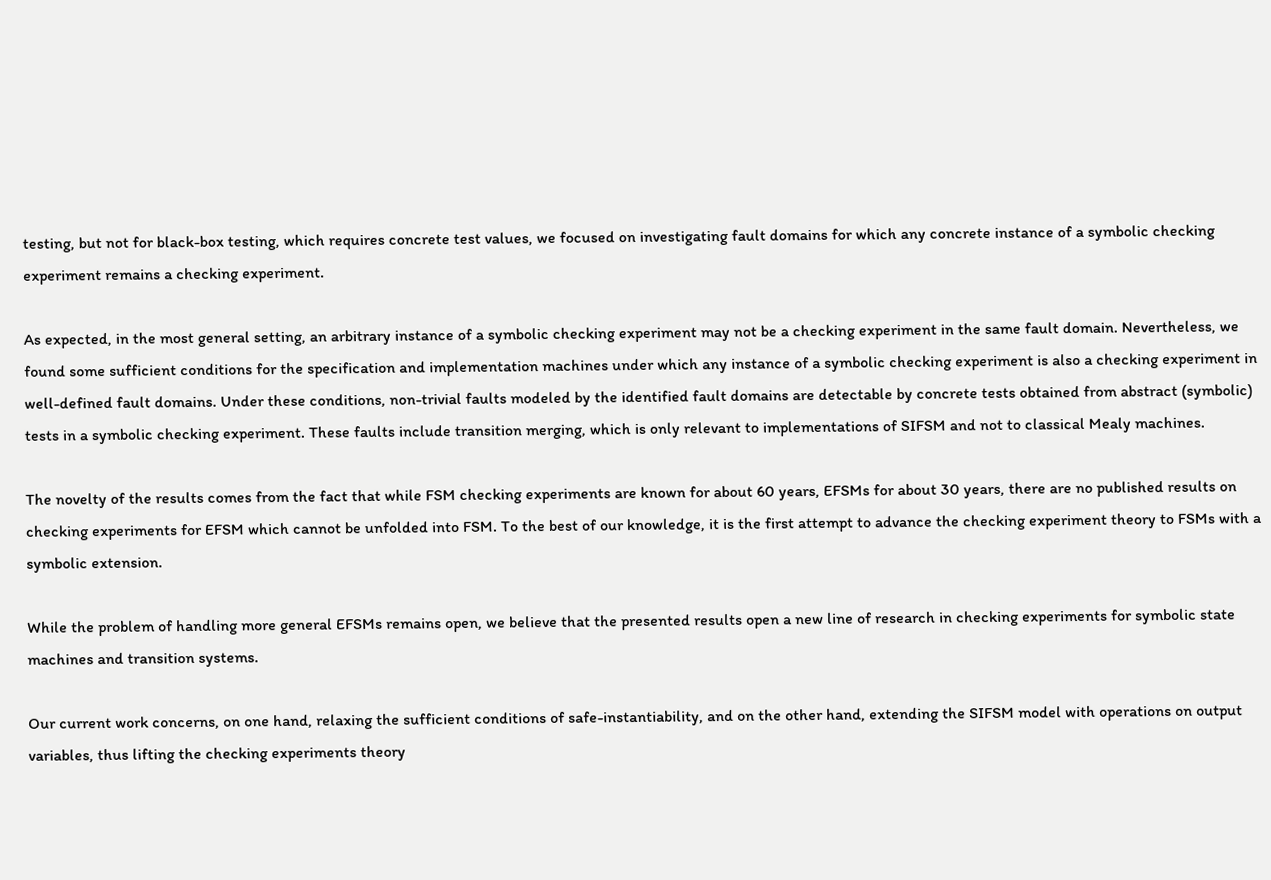testing, but not for black-box testing, which requires concrete test values, we focused on investigating fault domains for which any concrete instance of a symbolic checking experiment remains a checking experiment.

As expected, in the most general setting, an arbitrary instance of a symbolic checking experiment may not be a checking experiment in the same fault domain. Nevertheless, we found some sufficient conditions for the specification and implementation machines under which any instance of a symbolic checking experiment is also a checking experiment in well-defined fault domains. Under these conditions, non-trivial faults modeled by the identified fault domains are detectable by concrete tests obtained from abstract (symbolic) tests in a symbolic checking experiment. These faults include transition merging, which is only relevant to implementations of SIFSM and not to classical Mealy machines.

The novelty of the results comes from the fact that while FSM checking experiments are known for about 60 years, EFSMs for about 30 years, there are no published results on checking experiments for EFSM which cannot be unfolded into FSM. To the best of our knowledge, it is the first attempt to advance the checking experiment theory to FSMs with a symbolic extension.

While the problem of handling more general EFSMs remains open, we believe that the presented results open a new line of research in checking experiments for symbolic state machines and transition systems.

Our current work concerns, on one hand, relaxing the sufficient conditions of safe-instantiability, and on the other hand, extending the SIFSM model with operations on output variables, thus lifting the checking experiments theory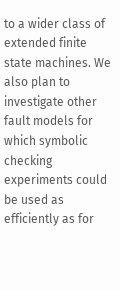to a wider class of extended finite state machines. We also plan to investigate other fault models for which symbolic checking experiments could be used as efficiently as for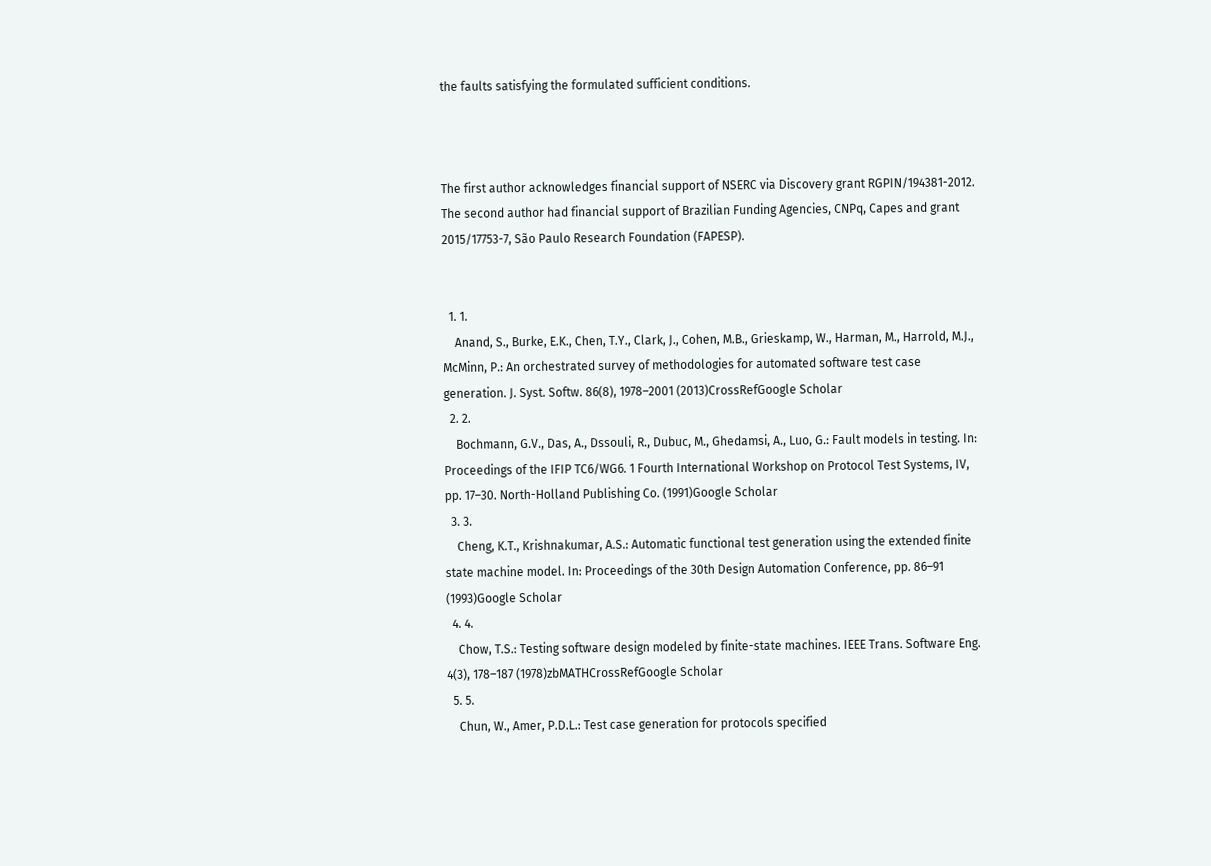the faults satisfying the formulated sufficient conditions.



The first author acknowledges financial support of NSERC via Discovery grant RGPIN/194381-2012. The second author had financial support of Brazilian Funding Agencies, CNPq, Capes and grant 2015/17753-7, São Paulo Research Foundation (FAPESP).


  1. 1.
    Anand, S., Burke, E.K., Chen, T.Y., Clark, J., Cohen, M.B., Grieskamp, W., Harman, M., Harrold, M.J., McMinn, P.: An orchestrated survey of methodologies for automated software test case generation. J. Syst. Softw. 86(8), 1978–2001 (2013)CrossRefGoogle Scholar
  2. 2.
    Bochmann, G.V., Das, A., Dssouli, R., Dubuc, M., Ghedamsi, A., Luo, G.: Fault models in testing. In: Proceedings of the IFIP TC6/WG6. 1 Fourth International Workshop on Protocol Test Systems, IV, pp. 17–30. North-Holland Publishing Co. (1991)Google Scholar
  3. 3.
    Cheng, K.T., Krishnakumar, A.S.: Automatic functional test generation using the extended finite state machine model. In: Proceedings of the 30th Design Automation Conference, pp. 86–91 (1993)Google Scholar
  4. 4.
    Chow, T.S.: Testing software design modeled by finite-state machines. IEEE Trans. Software Eng. 4(3), 178–187 (1978)zbMATHCrossRefGoogle Scholar
  5. 5.
    Chun, W., Amer, P.D.L.: Test case generation for protocols specified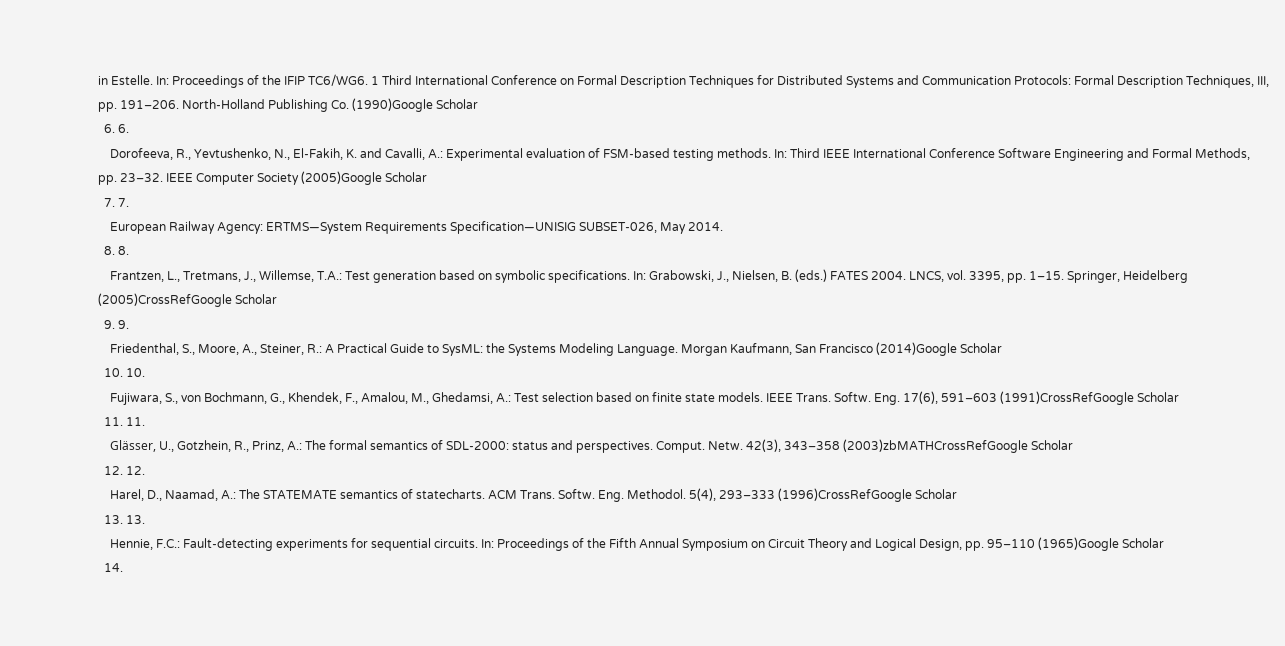in Estelle. In: Proceedings of the IFIP TC6/WG6. 1 Third International Conference on Formal Description Techniques for Distributed Systems and Communication Protocols: Formal Description Techniques, III, pp. 191–206. North-Holland Publishing Co. (1990)Google Scholar
  6. 6.
    Dorofeeva, R., Yevtushenko, N., El-Fakih, K. and Cavalli, A.: Experimental evaluation of FSM-based testing methods. In: Third IEEE International Conference Software Engineering and Formal Methods, pp. 23–32. IEEE Computer Society (2005)Google Scholar
  7. 7.
    European Railway Agency: ERTMS—System Requirements Specification—UNISIG SUBSET-026, May 2014.
  8. 8.
    Frantzen, L., Tretmans, J., Willemse, T.A.: Test generation based on symbolic specifications. In: Grabowski, J., Nielsen, B. (eds.) FATES 2004. LNCS, vol. 3395, pp. 1–15. Springer, Heidelberg (2005)CrossRefGoogle Scholar
  9. 9.
    Friedenthal, S., Moore, A., Steiner, R.: A Practical Guide to SysML: the Systems Modeling Language. Morgan Kaufmann, San Francisco (2014)Google Scholar
  10. 10.
    Fujiwara, S., von Bochmann, G., Khendek, F., Amalou, M., Ghedamsi, A.: Test selection based on finite state models. IEEE Trans. Softw. Eng. 17(6), 591–603 (1991)CrossRefGoogle Scholar
  11. 11.
    Glässer, U., Gotzhein, R., Prinz, A.: The formal semantics of SDL-2000: status and perspectives. Comput. Netw. 42(3), 343–358 (2003)zbMATHCrossRefGoogle Scholar
  12. 12.
    Harel, D., Naamad, A.: The STATEMATE semantics of statecharts. ACM Trans. Softw. Eng. Methodol. 5(4), 293–333 (1996)CrossRefGoogle Scholar
  13. 13.
    Hennie, F.C.: Fault-detecting experiments for sequential circuits. In: Proceedings of the Fifth Annual Symposium on Circuit Theory and Logical Design, pp. 95–110 (1965)Google Scholar
  14.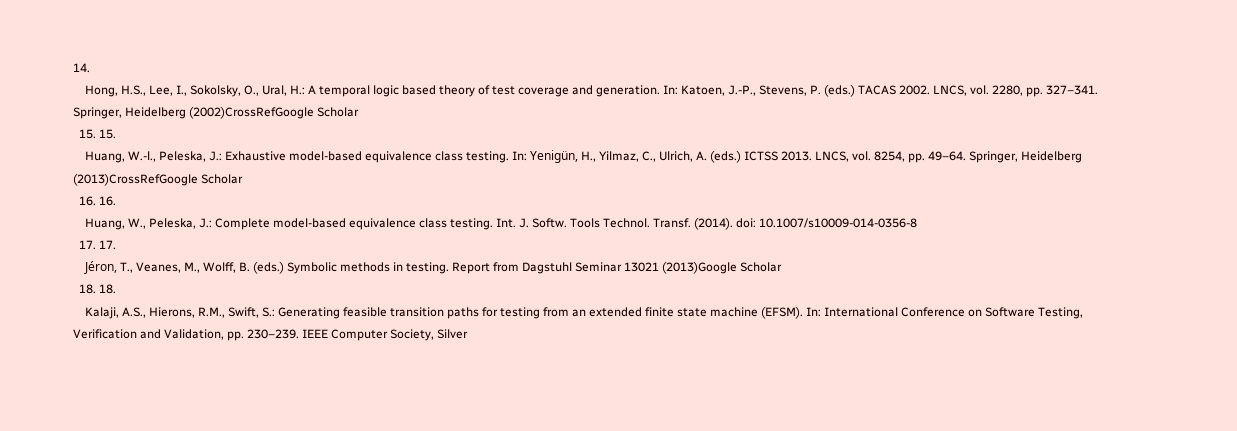14.
    Hong, H.S., Lee, I., Sokolsky, O., Ural, H.: A temporal logic based theory of test coverage and generation. In: Katoen, J.-P., Stevens, P. (eds.) TACAS 2002. LNCS, vol. 2280, pp. 327–341. Springer, Heidelberg (2002)CrossRefGoogle Scholar
  15. 15.
    Huang, W.-l., Peleska, J.: Exhaustive model-based equivalence class testing. In: Yenigün, H., Yilmaz, C., Ulrich, A. (eds.) ICTSS 2013. LNCS, vol. 8254, pp. 49–64. Springer, Heidelberg (2013)CrossRefGoogle Scholar
  16. 16.
    Huang, W., Peleska, J.: Complete model-based equivalence class testing. Int. J. Softw. Tools Technol. Transf. (2014). doi: 10.1007/s10009-014-0356-8
  17. 17.
    Jéron, T., Veanes, M., Wolff, B. (eds.) Symbolic methods in testing. Report from Dagstuhl Seminar 13021 (2013)Google Scholar
  18. 18.
    Kalaji, A.S., Hierons, R.M., Swift, S.: Generating feasible transition paths for testing from an extended finite state machine (EFSM). In: International Conference on Software Testing, Verification and Validation, pp. 230–239. IEEE Computer Society, Silver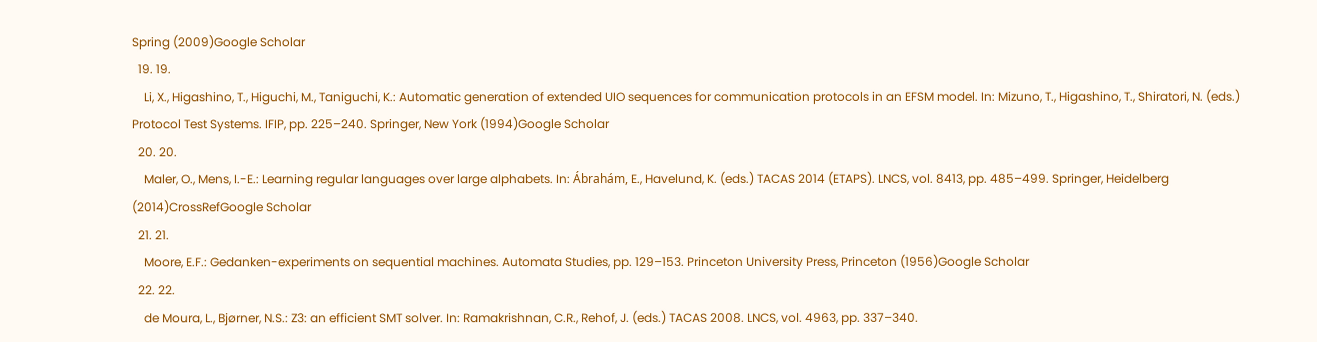Spring (2009)Google Scholar
  19. 19.
    Li, X., Higashino, T., Higuchi, M., Taniguchi, K.: Automatic generation of extended UIO sequences for communication protocols in an EFSM model. In: Mizuno, T., Higashino, T., Shiratori, N. (eds.) Protocol Test Systems. IFIP, pp. 225–240. Springer, New York (1994)Google Scholar
  20. 20.
    Maler, O., Mens, I.-E.: Learning regular languages over large alphabets. In: Ábrahám, E., Havelund, K. (eds.) TACAS 2014 (ETAPS). LNCS, vol. 8413, pp. 485–499. Springer, Heidelberg (2014)CrossRefGoogle Scholar
  21. 21.
    Moore, E.F.: Gedanken-experiments on sequential machines. Automata Studies, pp. 129–153. Princeton University Press, Princeton (1956)Google Scholar
  22. 22.
    de Moura, L., Bjørner, N.S.: Z3: an efficient SMT solver. In: Ramakrishnan, C.R., Rehof, J. (eds.) TACAS 2008. LNCS, vol. 4963, pp. 337–340.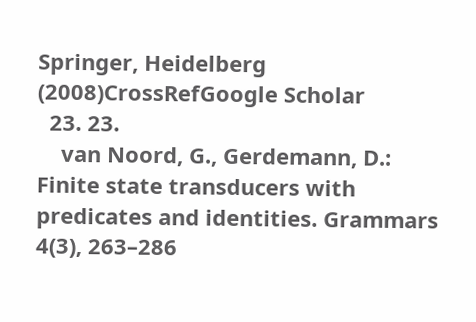Springer, Heidelberg (2008)CrossRefGoogle Scholar
  23. 23.
    van Noord, G., Gerdemann, D.: Finite state transducers with predicates and identities. Grammars 4(3), 263–286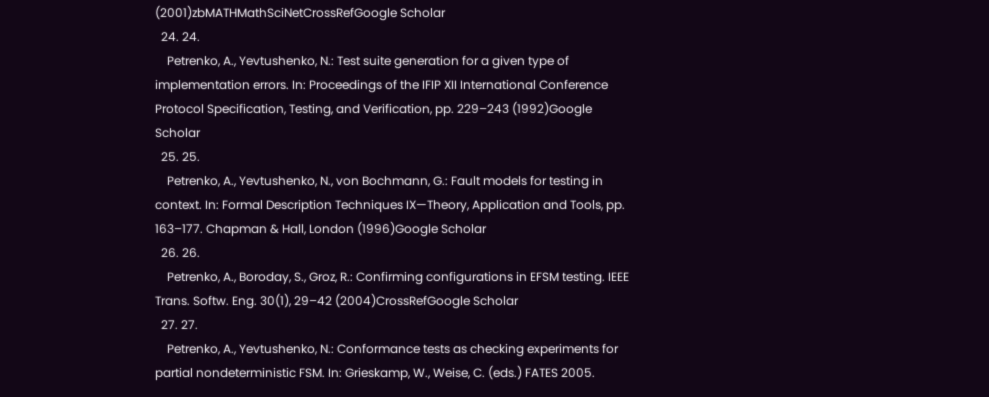(2001)zbMATHMathSciNetCrossRefGoogle Scholar
  24. 24.
    Petrenko, A., Yevtushenko, N.: Test suite generation for a given type of implementation errors. In: Proceedings of the IFIP XII International Conference Protocol Specification, Testing, and Verification, pp. 229–243 (1992)Google Scholar
  25. 25.
    Petrenko, A., Yevtushenko, N., von Bochmann, G.: Fault models for testing in context. In: Formal Description Techniques IX—Theory, Application and Tools, pp. 163–177. Chapman & Hall, London (1996)Google Scholar
  26. 26.
    Petrenko, A., Boroday, S., Groz, R.: Confirming configurations in EFSM testing. IEEE Trans. Softw. Eng. 30(1), 29–42 (2004)CrossRefGoogle Scholar
  27. 27.
    Petrenko, A., Yevtushenko, N.: Conformance tests as checking experiments for partial nondeterministic FSM. In: Grieskamp, W., Weise, C. (eds.) FATES 2005.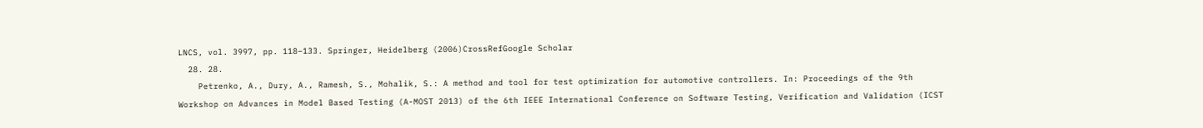LNCS, vol. 3997, pp. 118–133. Springer, Heidelberg (2006)CrossRefGoogle Scholar
  28. 28.
    Petrenko, A., Dury, A., Ramesh, S., Mohalik, S.: A method and tool for test optimization for automotive controllers. In: Proceedings of the 9th Workshop on Advances in Model Based Testing (A-MOST 2013) of the 6th IEEE International Conference on Software Testing, Verification and Validation (ICST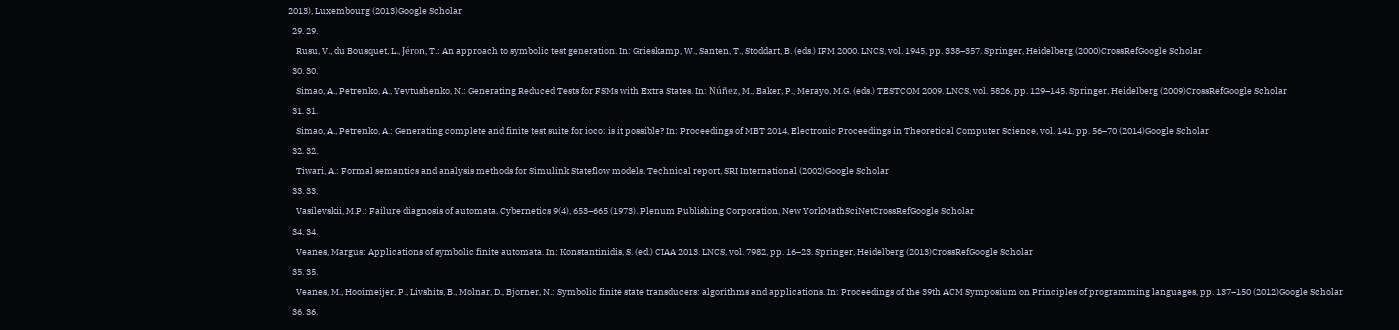2013), Luxembourg (2013)Google Scholar
  29. 29.
    Rusu, V., du Bousquet, L., Jéron, T.: An approach to symbolic test generation. In: Grieskamp, W., Santen, T., Stoddart, B. (eds.) IFM 2000. LNCS, vol. 1945, pp. 338–357. Springer, Heidelberg (2000)CrossRefGoogle Scholar
  30. 30.
    Simao, A., Petrenko, A., Yevtushenko, N.: Generating Reduced Tests for FSMs with Extra States. In: Núñez, M., Baker, P., Merayo, M.G. (eds.) TESTCOM 2009. LNCS, vol. 5826, pp. 129–145. Springer, Heidelberg (2009)CrossRefGoogle Scholar
  31. 31.
    Simao, A., Petrenko, A.: Generating complete and finite test suite for ioco: is it possible? In: Proceedings of MBT 2014, Electronic Proceedings in Theoretical Computer Science, vol. 141, pp. 56–70 (2014)Google Scholar
  32. 32.
    Tiwari, A.: Formal semantics and analysis methods for Simulink Stateflow models. Technical report, SRI International (2002)Google Scholar
  33. 33.
    Vasilevskii, M.P.: Failure diagnosis of automata. Cybernetics 9(4), 653–665 (1973). Plenum Publishing Corporation, New YorkMathSciNetCrossRefGoogle Scholar
  34. 34.
    Veanes, Margus: Applications of symbolic finite automata. In: Konstantinidis, S. (ed.) CIAA 2013. LNCS, vol. 7982, pp. 16–23. Springer, Heidelberg (2013)CrossRefGoogle Scholar
  35. 35.
    Veanes, M., Hooimeijer, P., Livshits, B., Molnar, D., Bjorner, N.: Symbolic finite state transducers: algorithms and applications. In: Proceedings of the 39th ACM Symposium on Principles of programming languages, pp. 137–150 (2012)Google Scholar
  36. 36.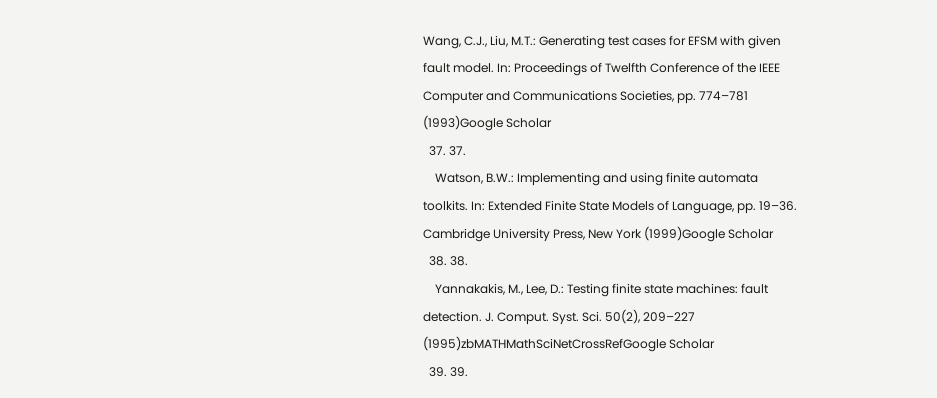Wang, C.J., Liu, M.T.: Generating test cases for EFSM with given fault model. In: Proceedings of Twelfth Conference of the IEEE Computer and Communications Societies, pp. 774–781 (1993)Google Scholar
  37. 37.
    Watson, B.W.: Implementing and using finite automata toolkits. In: Extended Finite State Models of Language, pp. 19–36. Cambridge University Press, New York (1999)Google Scholar
  38. 38.
    Yannakakis, M., Lee, D.: Testing finite state machines: fault detection. J. Comput. Syst. Sci. 50(2), 209–227 (1995)zbMATHMathSciNetCrossRefGoogle Scholar
  39. 39.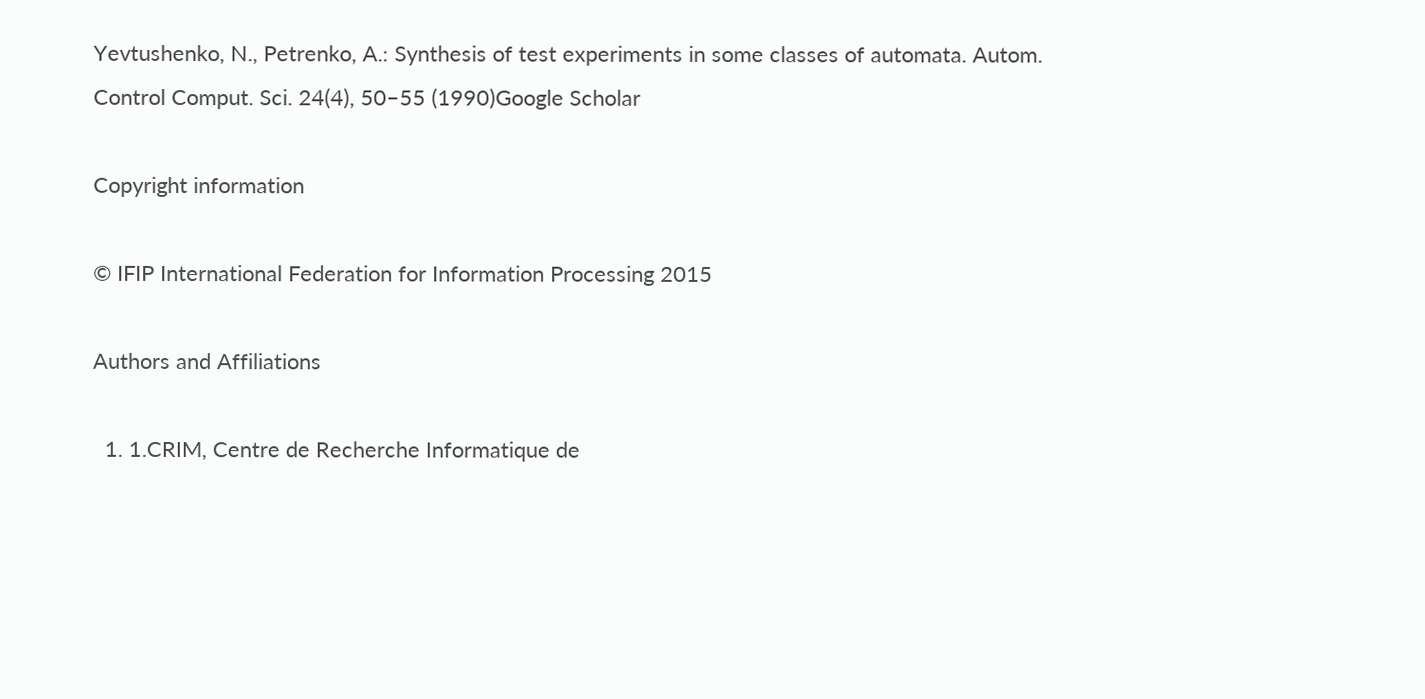Yevtushenko, N., Petrenko, A.: Synthesis of test experiments in some classes of automata. Autom. Control Comput. Sci. 24(4), 50–55 (1990)Google Scholar

Copyright information

© IFIP International Federation for Information Processing 2015

Authors and Affiliations

  1. 1.CRIM, Centre de Recherche Informatique de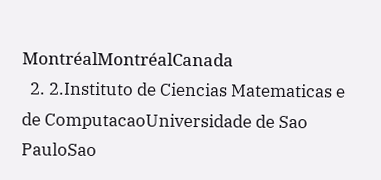MontréalMontréalCanada
  2. 2.Instituto de Ciencias Matematicas e de ComputacaoUniversidade de Sao PauloSao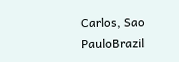Carlos, Sao PauloBrazil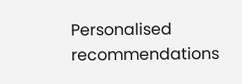Personalised recommendations